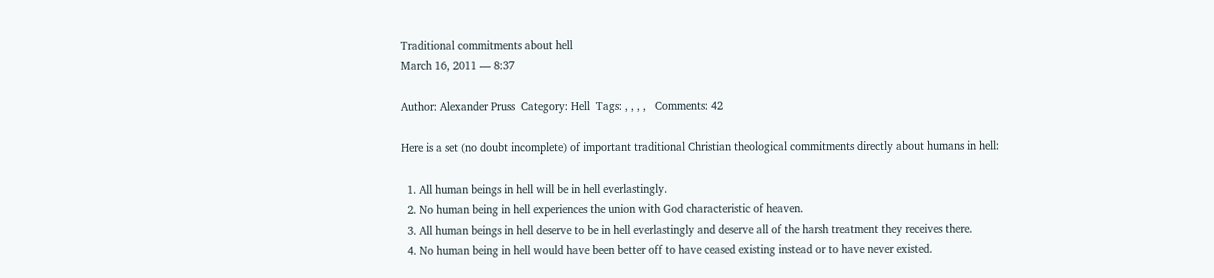Traditional commitments about hell
March 16, 2011 — 8:37

Author: Alexander Pruss  Category: Hell  Tags: , , , ,   Comments: 42

Here is a set (no doubt incomplete) of important traditional Christian theological commitments directly about humans in hell:

  1. All human beings in hell will be in hell everlastingly.
  2. No human being in hell experiences the union with God characteristic of heaven.
  3. All human beings in hell deserve to be in hell everlastingly and deserve all of the harsh treatment they receives there.
  4. No human being in hell would have been better off to have ceased existing instead or to have never existed.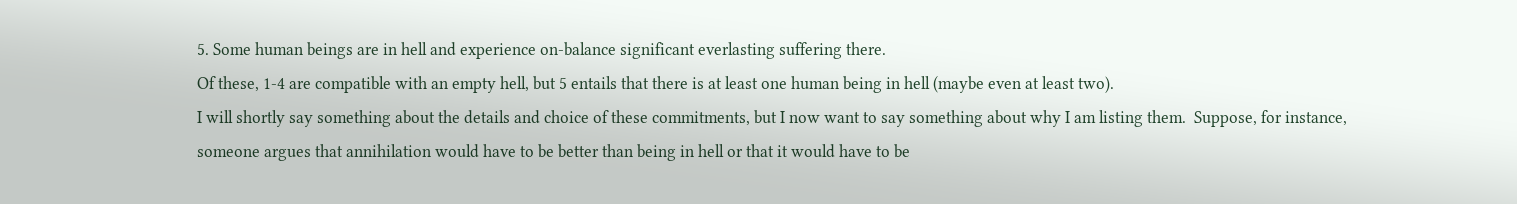5. Some human beings are in hell and experience on-balance significant everlasting suffering there.
Of these, 1-4 are compatible with an empty hell, but 5 entails that there is at least one human being in hell (maybe even at least two).
I will shortly say something about the details and choice of these commitments, but I now want to say something about why I am listing them.  Suppose, for instance, someone argues that annihilation would have to be better than being in hell or that it would have to be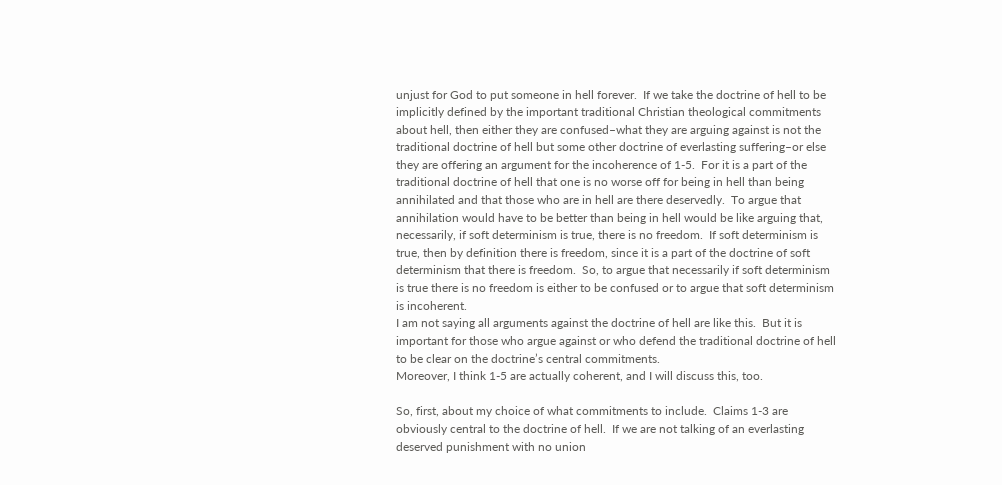unjust for God to put someone in hell forever.  If we take the doctrine of hell to be implicitly defined by the important traditional Christian theological commitments about hell, then either they are confused–what they are arguing against is not the traditional doctrine of hell but some other doctrine of everlasting suffering–or else they are offering an argument for the incoherence of 1-5.  For it is a part of the traditional doctrine of hell that one is no worse off for being in hell than being annihilated and that those who are in hell are there deservedly.  To argue that annihilation would have to be better than being in hell would be like arguing that, necessarily, if soft determinism is true, there is no freedom.  If soft determinism is true, then by definition there is freedom, since it is a part of the doctrine of soft determinism that there is freedom.  So, to argue that necessarily if soft determinism is true there is no freedom is either to be confused or to argue that soft determinism is incoherent.
I am not saying all arguments against the doctrine of hell are like this.  But it is important for those who argue against or who defend the traditional doctrine of hell to be clear on the doctrine’s central commitments.
Moreover, I think 1-5 are actually coherent, and I will discuss this, too.

So, first, about my choice of what commitments to include.  Claims 1-3 are obviously central to the doctrine of hell.  If we are not talking of an everlasting deserved punishment with no union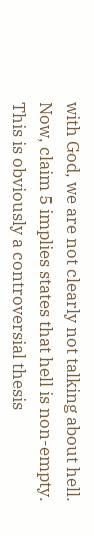with God, we are not clearly not talking about hell.  Now, claim 5 implies states that hell is non-empty.  This is obviously a controversial thesis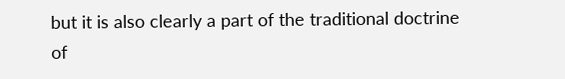but it is also clearly a part of the traditional doctrine of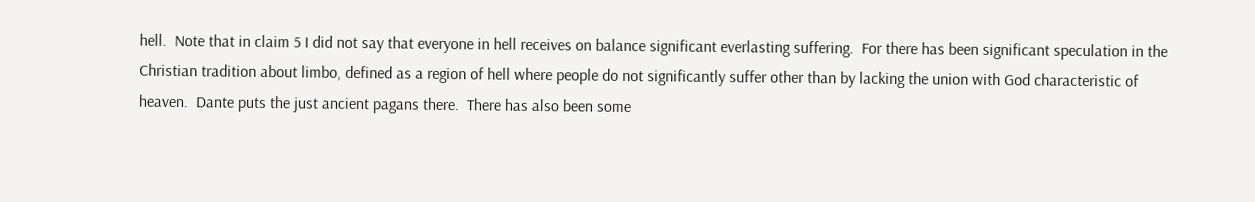hell.  Note that in claim 5 I did not say that everyone in hell receives on balance significant everlasting suffering.  For there has been significant speculation in the Christian tradition about limbo, defined as a region of hell where people do not significantly suffer other than by lacking the union with God characteristic of heaven.  Dante puts the just ancient pagans there.  There has also been some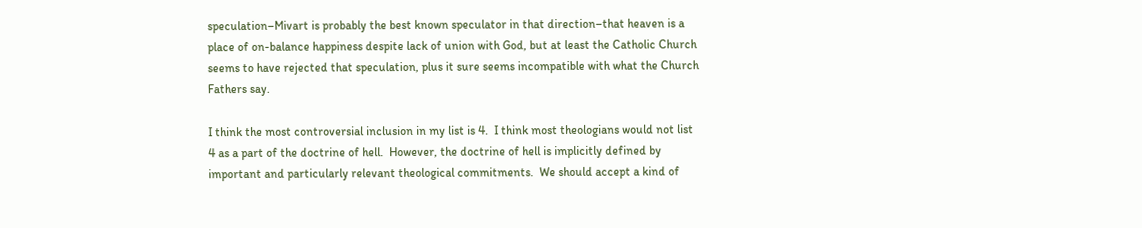speculation–Mivart is probably the best known speculator in that direction–that heaven is a place of on-balance happiness despite lack of union with God, but at least the Catholic Church seems to have rejected that speculation, plus it sure seems incompatible with what the Church Fathers say.

I think the most controversial inclusion in my list is 4.  I think most theologians would not list 4 as a part of the doctrine of hell.  However, the doctrine of hell is implicitly defined by important and particularly relevant theological commitments.  We should accept a kind of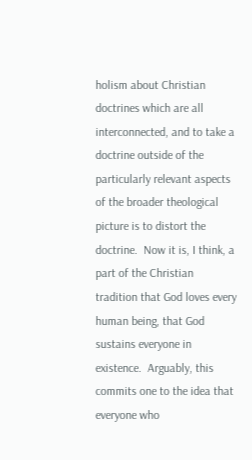holism about Christian doctrines which are all interconnected, and to take a doctrine outside of the particularly relevant aspects of the broader theological picture is to distort the doctrine.  Now it is, I think, a part of the Christian tradition that God loves every human being, that God sustains everyone in existence.  Arguably, this commits one to the idea that everyone who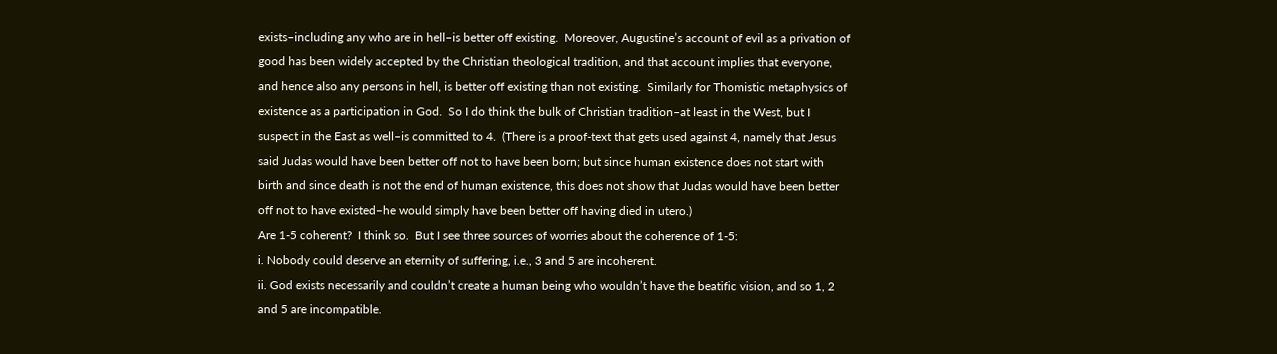exists–including any who are in hell–is better off existing.  Moreover, Augustine’s account of evil as a privation of good has been widely accepted by the Christian theological tradition, and that account implies that everyone, and hence also any persons in hell, is better off existing than not existing.  Similarly for Thomistic metaphysics of existence as a participation in God.  So I do think the bulk of Christian tradition–at least in the West, but I suspect in the East as well–is committed to 4.  (There is a proof-text that gets used against 4, namely that Jesus said Judas would have been better off not to have been born; but since human existence does not start with birth and since death is not the end of human existence, this does not show that Judas would have been better off not to have existed–he would simply have been better off having died in utero.)
Are 1-5 coherent?  I think so.  But I see three sources of worries about the coherence of 1-5:
i. Nobody could deserve an eternity of suffering, i.e., 3 and 5 are incoherent.
ii. God exists necessarily and couldn’t create a human being who wouldn’t have the beatific vision, and so 1, 2 and 5 are incompatible.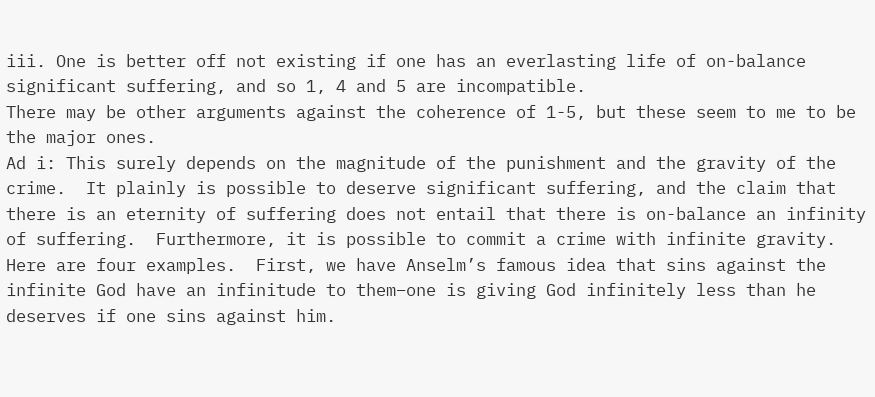iii. One is better off not existing if one has an everlasting life of on-balance significant suffering, and so 1, 4 and 5 are incompatible.
There may be other arguments against the coherence of 1-5, but these seem to me to be the major ones.
Ad i: This surely depends on the magnitude of the punishment and the gravity of the crime.  It plainly is possible to deserve significant suffering, and the claim that there is an eternity of suffering does not entail that there is on-balance an infinity of suffering.  Furthermore, it is possible to commit a crime with infinite gravity.  Here are four examples.  First, we have Anselm’s famous idea that sins against the infinite God have an infinitude to them–one is giving God infinitely less than he deserves if one sins against him.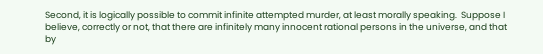Second, it is logically possible to commit infinite attempted murder, at least morally speaking.  Suppose I believe, correctly or not, that there are infinitely many innocent rational persons in the universe, and that by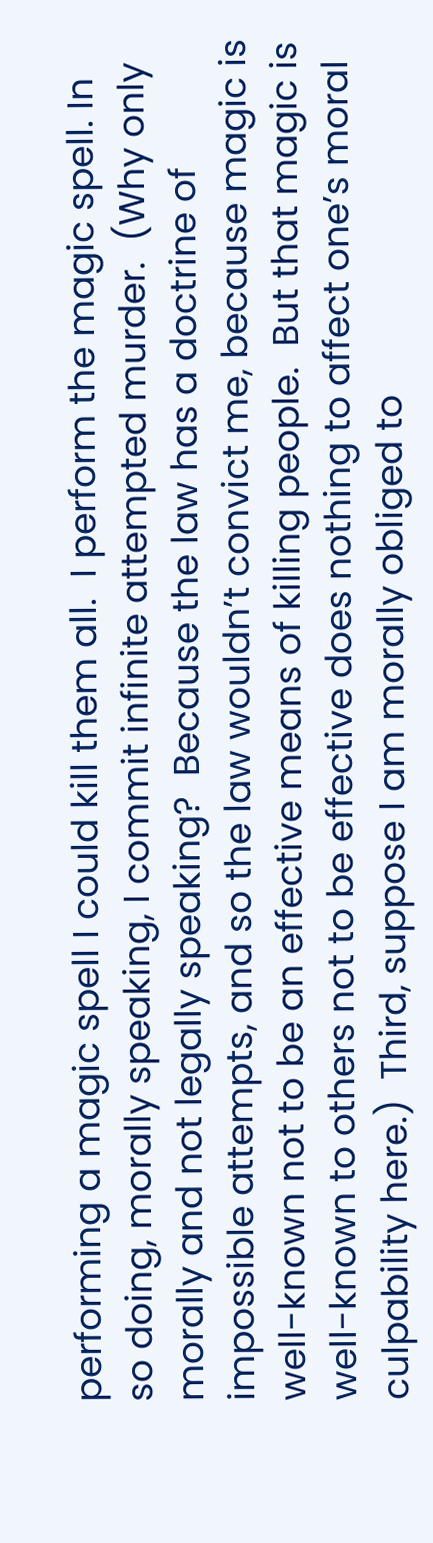performing a magic spell I could kill them all.  I perform the magic spell. In so doing, morally speaking, I commit infinite attempted murder.  (Why only morally and not legally speaking?  Because the law has a doctrine of impossible attempts, and so the law wouldn’t convict me, because magic is well-known not to be an effective means of killing people.  But that magic is well-known to others not to be effective does nothing to affect one’s moral culpability here.)  Third, suppose I am morally obliged to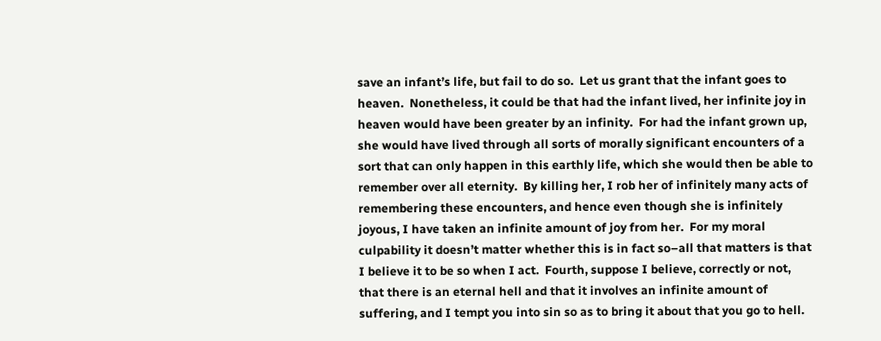save an infant’s life, but fail to do so.  Let us grant that the infant goes to heaven.  Nonetheless, it could be that had the infant lived, her infinite joy in heaven would have been greater by an infinity.  For had the infant grown up, she would have lived through all sorts of morally significant encounters of a sort that can only happen in this earthly life, which she would then be able to remember over all eternity.  By killing her, I rob her of infinitely many acts of remembering these encounters, and hence even though she is infinitely joyous, I have taken an infinite amount of joy from her.  For my moral culpability it doesn’t matter whether this is in fact so–all that matters is that I believe it to be so when I act.  Fourth, suppose I believe, correctly or not, that there is an eternal hell and that it involves an infinite amount of suffering, and I tempt you into sin so as to bring it about that you go to hell.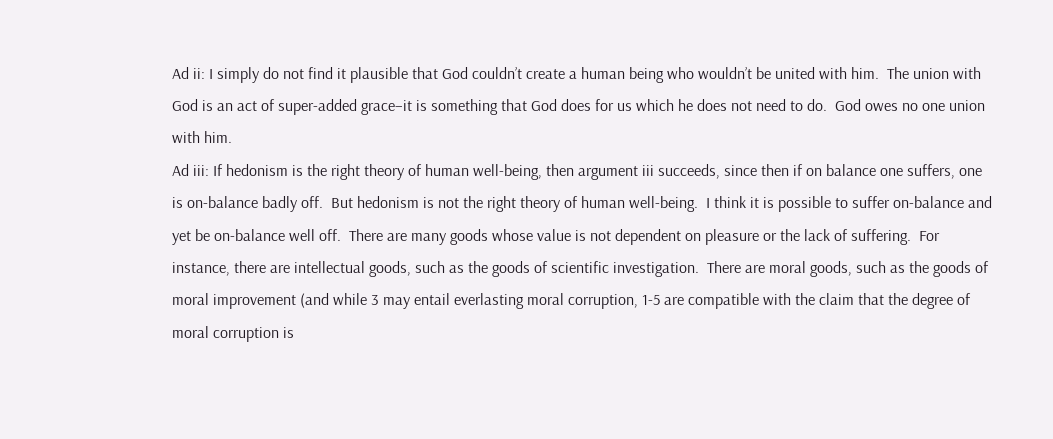Ad ii: I simply do not find it plausible that God couldn’t create a human being who wouldn’t be united with him.  The union with God is an act of super-added grace–it is something that God does for us which he does not need to do.  God owes no one union with him.
Ad iii: If hedonism is the right theory of human well-being, then argument iii succeeds, since then if on balance one suffers, one is on-balance badly off.  But hedonism is not the right theory of human well-being.  I think it is possible to suffer on-balance and yet be on-balance well off.  There are many goods whose value is not dependent on pleasure or the lack of suffering.  For instance, there are intellectual goods, such as the goods of scientific investigation.  There are moral goods, such as the goods of moral improvement (and while 3 may entail everlasting moral corruption, 1-5 are compatible with the claim that the degree of moral corruption is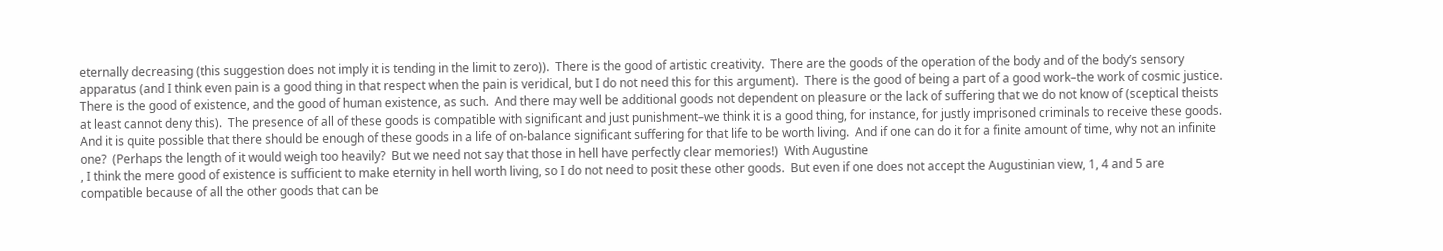eternally decreasing (this suggestion does not imply it is tending in the limit to zero)).  There is the good of artistic creativity.  There are the goods of the operation of the body and of the body’s sensory apparatus (and I think even pain is a good thing in that respect when the pain is veridical, but I do not need this for this argument).  There is the good of being a part of a good work–the work of cosmic justice.  There is the good of existence, and the good of human existence, as such.  And there may well be additional goods not dependent on pleasure or the lack of suffering that we do not know of (sceptical theists at least cannot deny this).  The presence of all of these goods is compatible with significant and just punishment–we think it is a good thing, for instance, for justly imprisoned criminals to receive these goods.  And it is quite possible that there should be enough of these goods in a life of on-balance significant suffering for that life to be worth living.  And if one can do it for a finite amount of time, why not an infinite one?  (Perhaps the length of it would weigh too heavily?  But we need not say that those in hell have perfectly clear memories!)  With Augustine
, I think the mere good of existence is sufficient to make eternity in hell worth living, so I do not need to posit these other goods.  But even if one does not accept the Augustinian view, 1, 4 and 5 are compatible because of all the other goods that can be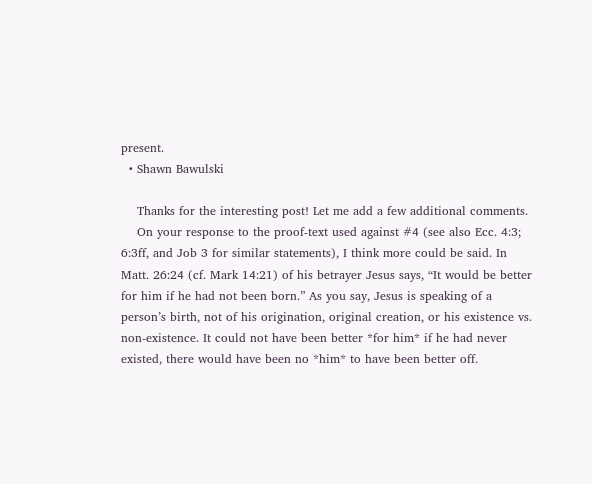present.
  • Shawn Bawulski

    Thanks for the interesting post! Let me add a few additional comments.
    On your response to the proof-text used against #4 (see also Ecc. 4:3; 6:3ff, and Job 3 for similar statements), I think more could be said. In Matt. 26:24 (cf. Mark 14:21) of his betrayer Jesus says, “It would be better for him if he had not been born.” As you say, Jesus is speaking of a person’s birth, not of his origination, original creation, or his existence vs. non-existence. It could not have been better *for him* if he had never existed, there would have been no *him* to have been better off.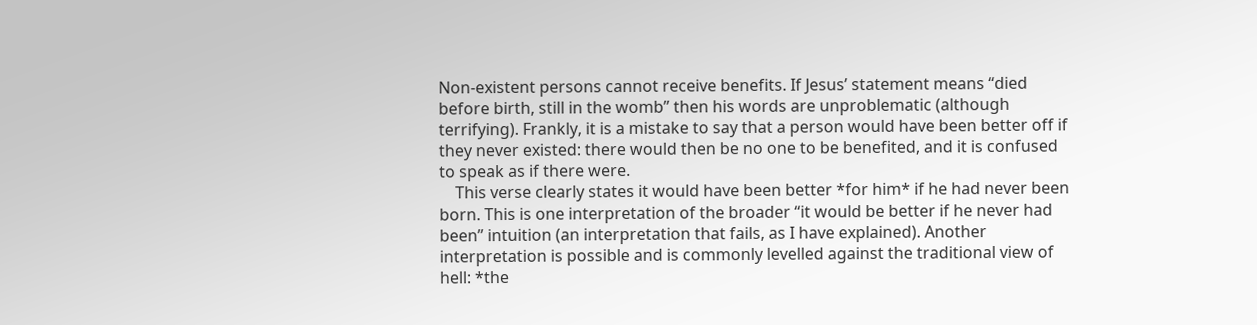Non-existent persons cannot receive benefits. If Jesus’ statement means “died before birth, still in the womb” then his words are unproblematic (although terrifying). Frankly, it is a mistake to say that a person would have been better off if they never existed: there would then be no one to be benefited, and it is confused to speak as if there were.
    This verse clearly states it would have been better *for him* if he had never been born. This is one interpretation of the broader “it would be better if he never had been” intuition (an interpretation that fails, as I have explained). Another interpretation is possible and is commonly levelled against the traditional view of hell: *the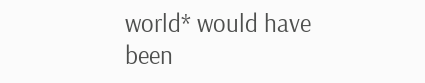world* would have been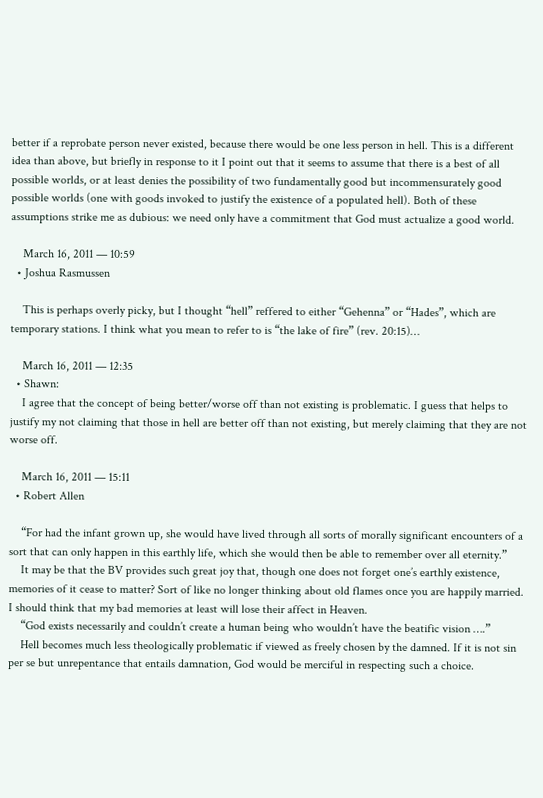better if a reprobate person never existed, because there would be one less person in hell. This is a different idea than above, but briefly in response to it I point out that it seems to assume that there is a best of all possible worlds, or at least denies the possibility of two fundamentally good but incommensurately good possible worlds (one with goods invoked to justify the existence of a populated hell). Both of these assumptions strike me as dubious: we need only have a commitment that God must actualize a good world.

    March 16, 2011 — 10:59
  • Joshua Rasmussen

    This is perhaps overly picky, but I thought “hell” reffered to either “Gehenna” or “Hades”, which are temporary stations. I think what you mean to refer to is “the lake of fire” (rev. 20:15)…

    March 16, 2011 — 12:35
  • Shawn:
    I agree that the concept of being better/worse off than not existing is problematic. I guess that helps to justify my not claiming that those in hell are better off than not existing, but merely claiming that they are not worse off.

    March 16, 2011 — 15:11
  • Robert Allen

    “For had the infant grown up, she would have lived through all sorts of morally significant encounters of a sort that can only happen in this earthly life, which she would then be able to remember over all eternity.”
    It may be that the BV provides such great joy that, though one does not forget one’s earthly existence, memories of it cease to matter? Sort of like no longer thinking about old flames once you are happily married. I should think that my bad memories at least will lose their affect in Heaven.
    “God exists necessarily and couldn’t create a human being who wouldn’t have the beatific vision ….”
    Hell becomes much less theologically problematic if viewed as freely chosen by the damned. If it is not sin per se but unrepentance that entails damnation, God would be merciful in respecting such a choice.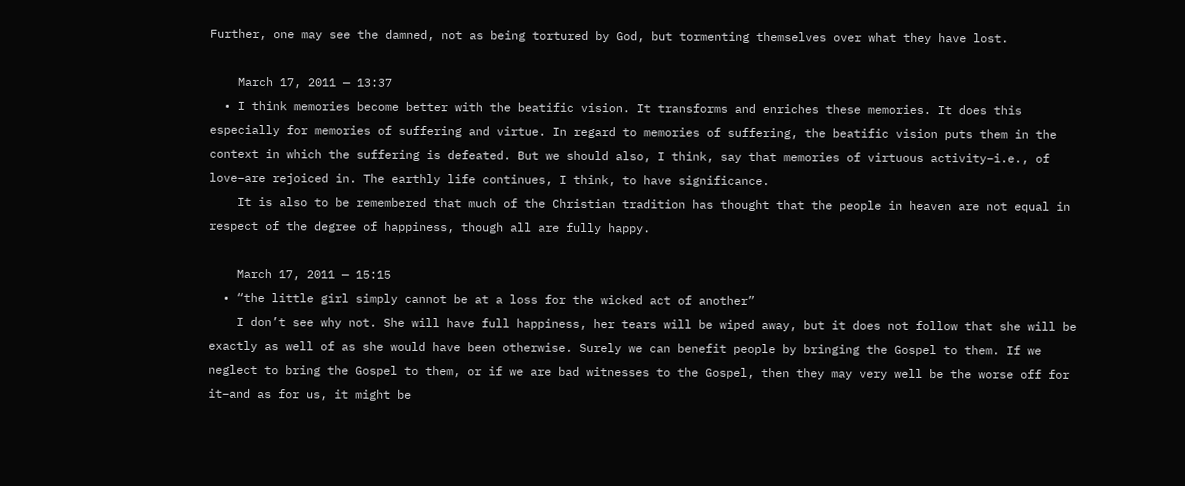Further, one may see the damned, not as being tortured by God, but tormenting themselves over what they have lost.

    March 17, 2011 — 13:37
  • I think memories become better with the beatific vision. It transforms and enriches these memories. It does this especially for memories of suffering and virtue. In regard to memories of suffering, the beatific vision puts them in the context in which the suffering is defeated. But we should also, I think, say that memories of virtuous activity–i.e., of love–are rejoiced in. The earthly life continues, I think, to have significance.
    It is also to be remembered that much of the Christian tradition has thought that the people in heaven are not equal in respect of the degree of happiness, though all are fully happy.

    March 17, 2011 — 15:15
  • “the little girl simply cannot be at a loss for the wicked act of another”
    I don’t see why not. She will have full happiness, her tears will be wiped away, but it does not follow that she will be exactly as well of as she would have been otherwise. Surely we can benefit people by bringing the Gospel to them. If we neglect to bring the Gospel to them, or if we are bad witnesses to the Gospel, then they may very well be the worse off for it–and as for us, it might be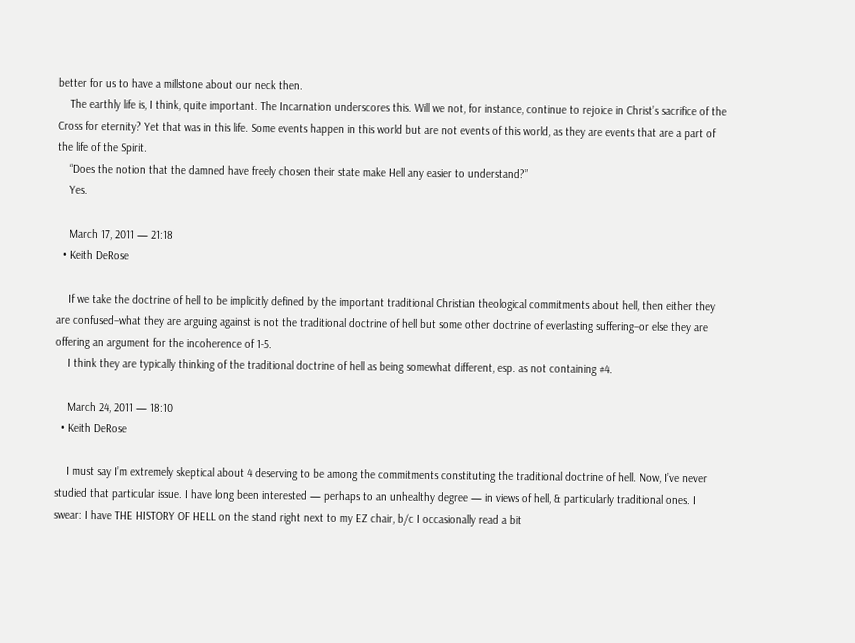better for us to have a millstone about our neck then.
    The earthly life is, I think, quite important. The Incarnation underscores this. Will we not, for instance, continue to rejoice in Christ’s sacrifice of the Cross for eternity? Yet that was in this life. Some events happen in this world but are not events of this world, as they are events that are a part of the life of the Spirit.
    “Does the notion that the damned have freely chosen their state make Hell any easier to understand?”
    Yes.

    March 17, 2011 — 21:18
  • Keith DeRose

    If we take the doctrine of hell to be implicitly defined by the important traditional Christian theological commitments about hell, then either they are confused–what they are arguing against is not the traditional doctrine of hell but some other doctrine of everlasting suffering–or else they are offering an argument for the incoherence of 1-5.
    I think they are typically thinking of the traditional doctrine of hell as being somewhat different, esp. as not containing #4.

    March 24, 2011 — 18:10
  • Keith DeRose

    I must say I’m extremely skeptical about 4 deserving to be among the commitments constituting the traditional doctrine of hell. Now, I’ve never studied that particular issue. I have long been interested — perhaps to an unhealthy degree — in views of hell, & particularly traditional ones. I swear: I have THE HISTORY OF HELL on the stand right next to my EZ chair, b/c I occasionally read a bit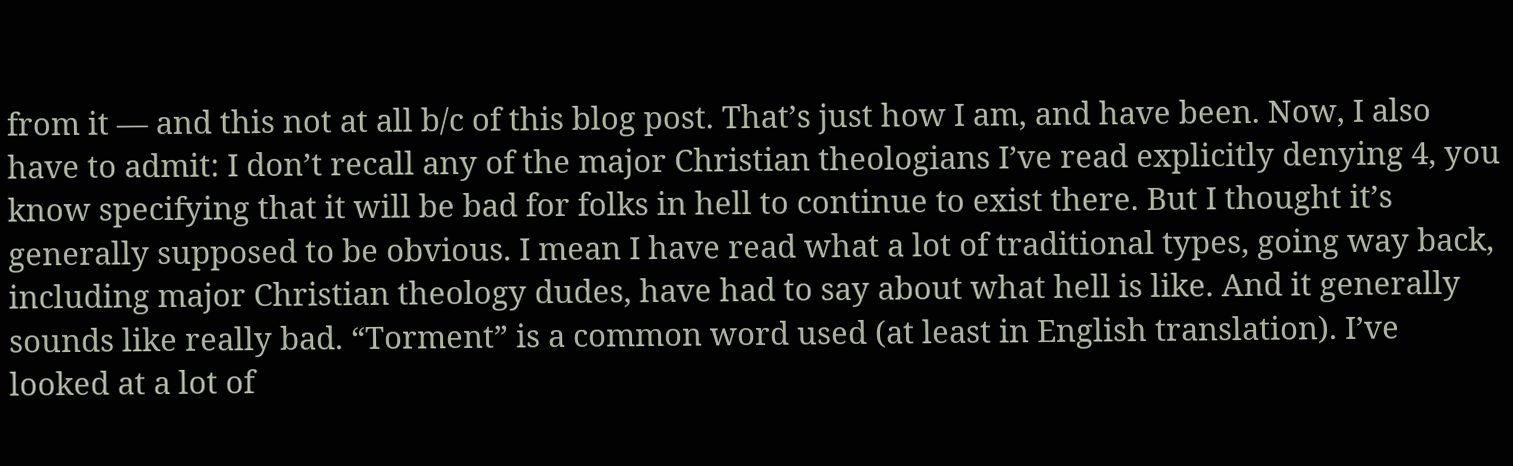from it — and this not at all b/c of this blog post. That’s just how I am, and have been. Now, I also have to admit: I don’t recall any of the major Christian theologians I’ve read explicitly denying 4, you know specifying that it will be bad for folks in hell to continue to exist there. But I thought it’s generally supposed to be obvious. I mean I have read what a lot of traditional types, going way back, including major Christian theology dudes, have had to say about what hell is like. And it generally sounds like really bad. “Torment” is a common word used (at least in English translation). I’ve looked at a lot of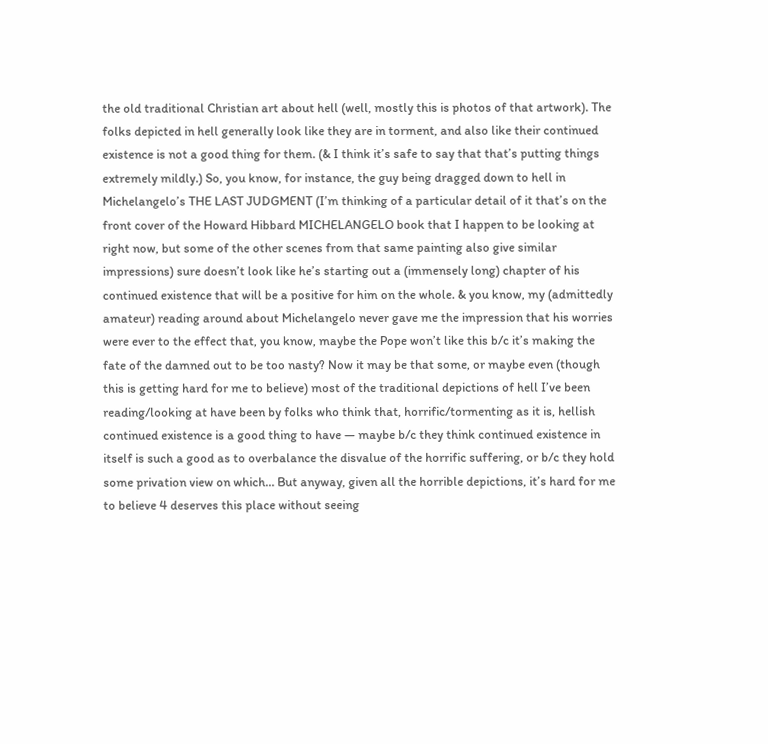the old traditional Christian art about hell (well, mostly this is photos of that artwork). The folks depicted in hell generally look like they are in torment, and also like their continued existence is not a good thing for them. (& I think it’s safe to say that that’s putting things extremely mildly.) So, you know, for instance, the guy being dragged down to hell in Michelangelo’s THE LAST JUDGMENT (I’m thinking of a particular detail of it that’s on the front cover of the Howard Hibbard MICHELANGELO book that I happen to be looking at right now, but some of the other scenes from that same painting also give similar impressions) sure doesn’t look like he’s starting out a (immensely long) chapter of his continued existence that will be a positive for him on the whole. & you know, my (admittedly amateur) reading around about Michelangelo never gave me the impression that his worries were ever to the effect that, you know, maybe the Pope won’t like this b/c it’s making the fate of the damned out to be too nasty? Now it may be that some, or maybe even (though this is getting hard for me to believe) most of the traditional depictions of hell I’ve been reading/looking at have been by folks who think that, horrific/tormenting as it is, hellish continued existence is a good thing to have — maybe b/c they think continued existence in itself is such a good as to overbalance the disvalue of the horrific suffering, or b/c they hold some privation view on which… But anyway, given all the horrible depictions, it’s hard for me to believe 4 deserves this place without seeing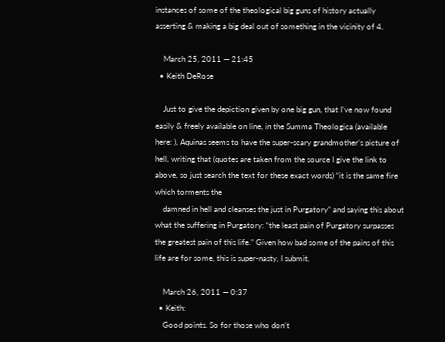instances of some of the theological big guns of history actually asserting & making a big deal out of something in the vicinity of 4.

    March 25, 2011 — 21:45
  • Keith DeRose

    Just to give the depiction given by one big gun, that I’ve now found easily & freely available on line, in the Summa Theologica (available here: ), Aquinas seems to have the super-scary grandmother’s picture of hell, writing that (quotes are taken from the source I give the link to above, so just search the text for these exact words) “it is the same fire which torments the
    damned in hell and cleanses the just in Purgatory” and saying this about what the suffering in Purgatory: “the least pain of Purgatory surpasses the greatest pain of this life.” Given how bad some of the pains of this life are for some, this is super-nasty, I submit.

    March 26, 2011 — 0:37
  • Keith:
    Good points. So for those who don’t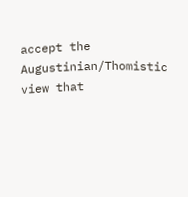accept the Augustinian/Thomistic view that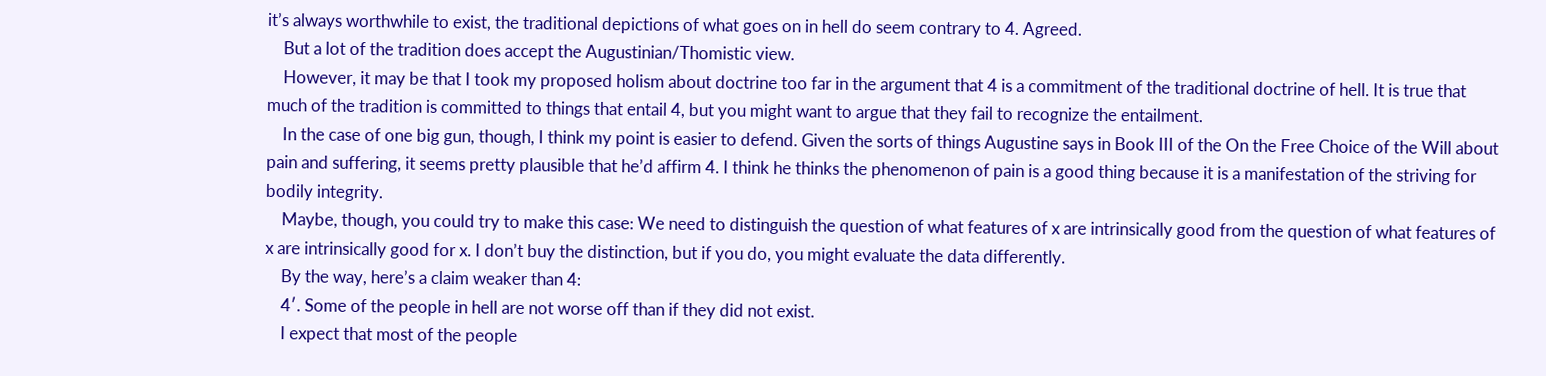it’s always worthwhile to exist, the traditional depictions of what goes on in hell do seem contrary to 4. Agreed.
    But a lot of the tradition does accept the Augustinian/Thomistic view.
    However, it may be that I took my proposed holism about doctrine too far in the argument that 4 is a commitment of the traditional doctrine of hell. It is true that much of the tradition is committed to things that entail 4, but you might want to argue that they fail to recognize the entailment.
    In the case of one big gun, though, I think my point is easier to defend. Given the sorts of things Augustine says in Book III of the On the Free Choice of the Will about pain and suffering, it seems pretty plausible that he’d affirm 4. I think he thinks the phenomenon of pain is a good thing because it is a manifestation of the striving for bodily integrity.
    Maybe, though, you could try to make this case: We need to distinguish the question of what features of x are intrinsically good from the question of what features of x are intrinsically good for x. I don’t buy the distinction, but if you do, you might evaluate the data differently.
    By the way, here’s a claim weaker than 4:
    4′. Some of the people in hell are not worse off than if they did not exist.
    I expect that most of the people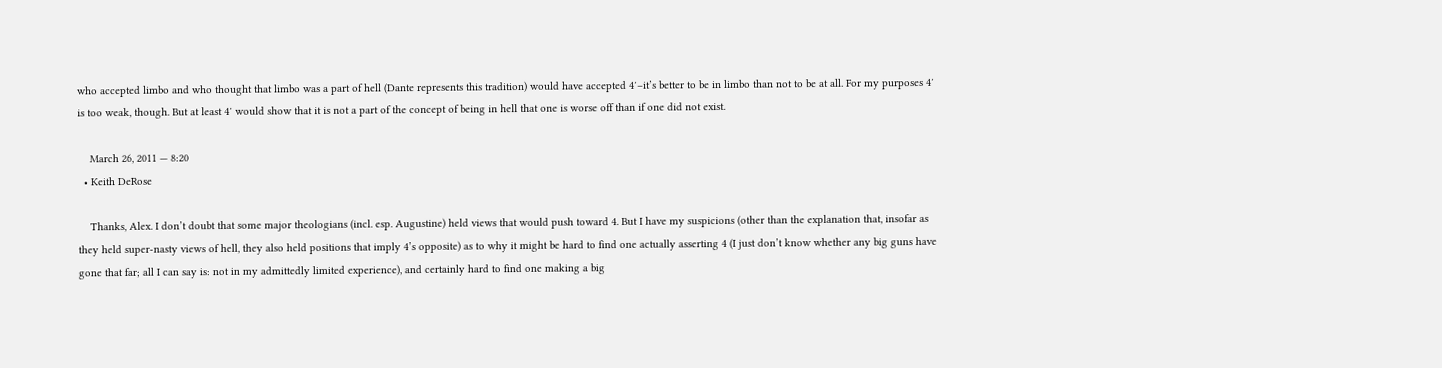who accepted limbo and who thought that limbo was a part of hell (Dante represents this tradition) would have accepted 4′–it’s better to be in limbo than not to be at all. For my purposes 4′ is too weak, though. But at least 4′ would show that it is not a part of the concept of being in hell that one is worse off than if one did not exist.

    March 26, 2011 — 8:20
  • Keith DeRose

    Thanks, Alex. I don’t doubt that some major theologians (incl. esp. Augustine) held views that would push toward 4. But I have my suspicions (other than the explanation that, insofar as they held super-nasty views of hell, they also held positions that imply 4’s opposite) as to why it might be hard to find one actually asserting 4 (I just don’t know whether any big guns have gone that far; all I can say is: not in my admittedly limited experience), and certainly hard to find one making a big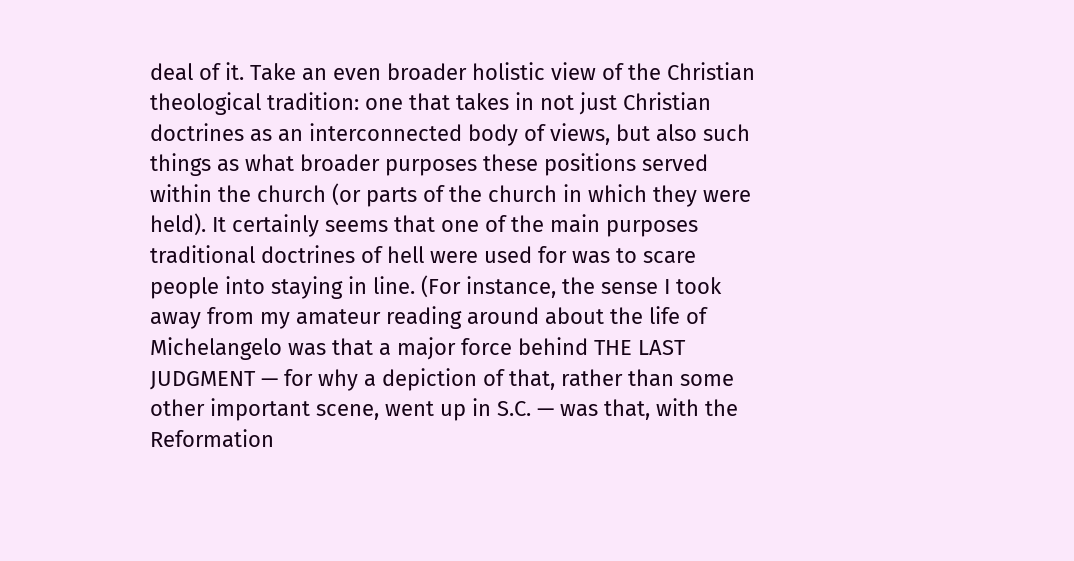deal of it. Take an even broader holistic view of the Christian theological tradition: one that takes in not just Christian doctrines as an interconnected body of views, but also such things as what broader purposes these positions served within the church (or parts of the church in which they were held). It certainly seems that one of the main purposes traditional doctrines of hell were used for was to scare people into staying in line. (For instance, the sense I took away from my amateur reading around about the life of Michelangelo was that a major force behind THE LAST JUDGMENT — for why a depiction of that, rather than some other important scene, went up in S.C. — was that, with the Reformation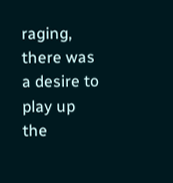raging, there was a desire to play up the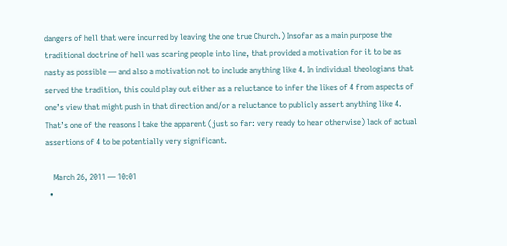dangers of hell that were incurred by leaving the one true Church.) Insofar as a main purpose the traditional doctrine of hell was scaring people into line, that provided a motivation for it to be as nasty as possible — and also a motivation not to include anything like 4. In individual theologians that served the tradition, this could play out either as a reluctance to infer the likes of 4 from aspects of one’s view that might push in that direction and/or a reluctance to publicly assert anything like 4. That’s one of the reasons I take the apparent (just so far: very ready to hear otherwise) lack of actual assertions of 4 to be potentially very significant.

    March 26, 2011 — 10:01
  •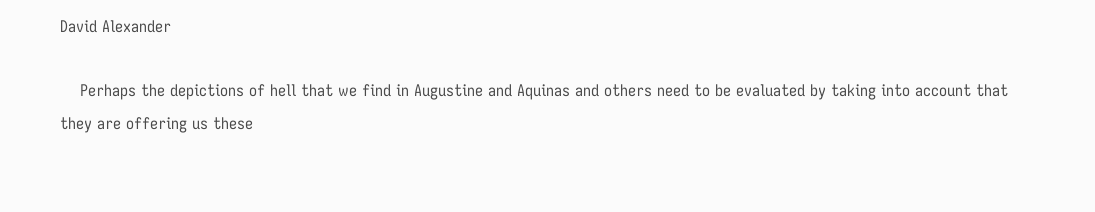David Alexander

    Perhaps the depictions of hell that we find in Augustine and Aquinas and others need to be evaluated by taking into account that they are offering us these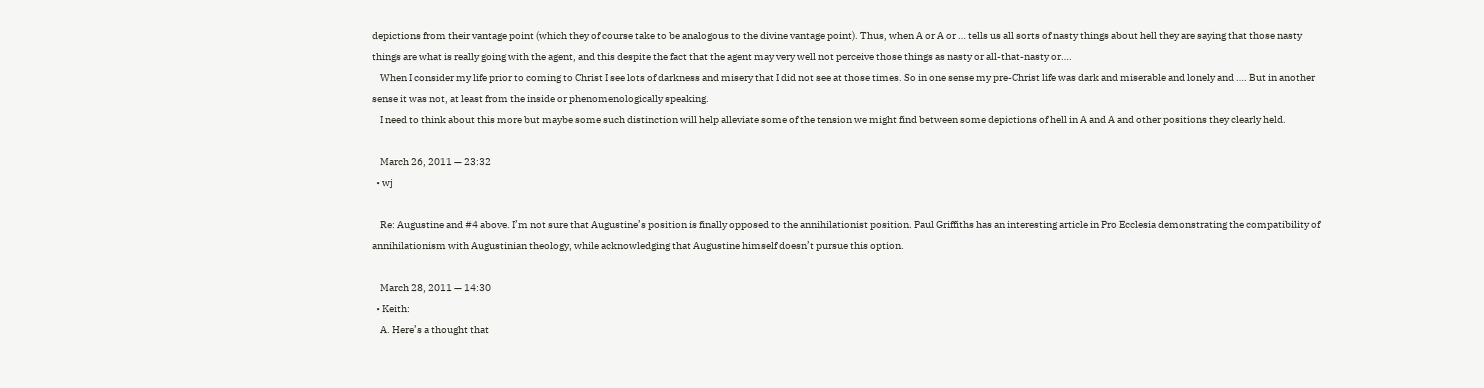depictions from their vantage point (which they of course take to be analogous to the divine vantage point). Thus, when A or A or … tells us all sorts of nasty things about hell they are saying that those nasty things are what is really going with the agent, and this despite the fact that the agent may very well not perceive those things as nasty or all-that-nasty or….
    When I consider my life prior to coming to Christ I see lots of darkness and misery that I did not see at those times. So in one sense my pre-Christ life was dark and miserable and lonely and …. But in another sense it was not, at least from the inside or phenomenologically speaking.
    I need to think about this more but maybe some such distinction will help alleviate some of the tension we might find between some depictions of hell in A and A and other positions they clearly held.

    March 26, 2011 — 23:32
  • wj

    Re: Augustine and #4 above. I’m not sure that Augustine’s position is finally opposed to the annihilationist position. Paul Griffiths has an interesting article in Pro Ecclesia demonstrating the compatibility of annihilationism with Augustinian theology, while acknowledging that Augustine himself doesn’t pursue this option.

    March 28, 2011 — 14:30
  • Keith:
    A. Here’s a thought that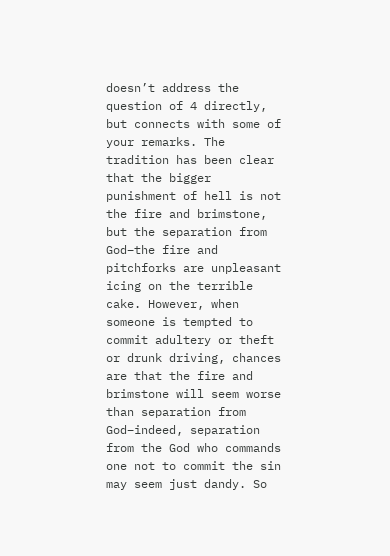doesn’t address the question of 4 directly, but connects with some of your remarks. The tradition has been clear that the bigger punishment of hell is not the fire and brimstone, but the separation from God–the fire and pitchforks are unpleasant icing on the terrible cake. However, when someone is tempted to commit adultery or theft or drunk driving, chances are that the fire and brimstone will seem worse than separation from God–indeed, separation from the God who commands one not to commit the sin may seem just dandy. So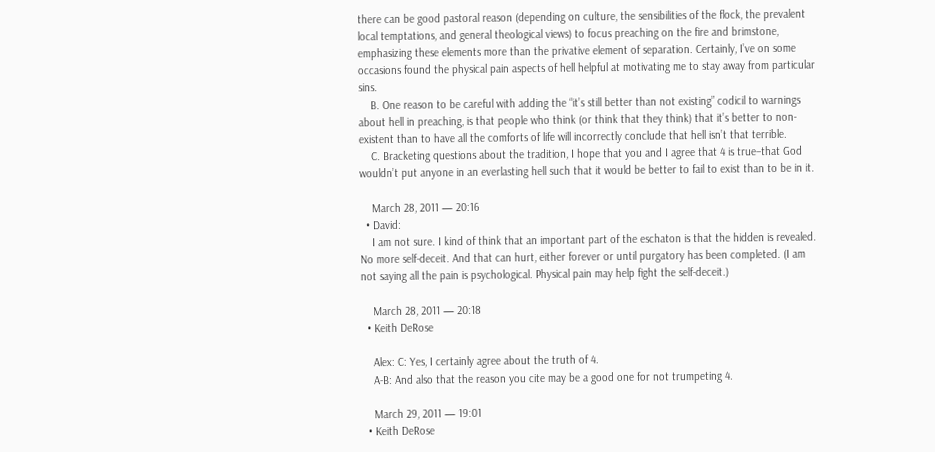there can be good pastoral reason (depending on culture, the sensibilities of the flock, the prevalent local temptations, and general theological views) to focus preaching on the fire and brimstone, emphasizing these elements more than the privative element of separation. Certainly, I’ve on some occasions found the physical pain aspects of hell helpful at motivating me to stay away from particular sins.
    B. One reason to be careful with adding the “it’s still better than not existing” codicil to warnings about hell in preaching, is that people who think (or think that they think) that it’s better to non-existent than to have all the comforts of life will incorrectly conclude that hell isn’t that terrible.
    C. Bracketing questions about the tradition, I hope that you and I agree that 4 is true–that God wouldn’t put anyone in an everlasting hell such that it would be better to fail to exist than to be in it.

    March 28, 2011 — 20:16
  • David:
    I am not sure. I kind of think that an important part of the eschaton is that the hidden is revealed. No more self-deceit. And that can hurt, either forever or until purgatory has been completed. (I am not saying all the pain is psychological. Physical pain may help fight the self-deceit.)

    March 28, 2011 — 20:18
  • Keith DeRose

    Alex: C: Yes, I certainly agree about the truth of 4.
    A-B: And also that the reason you cite may be a good one for not trumpeting 4.

    March 29, 2011 — 19:01
  • Keith DeRose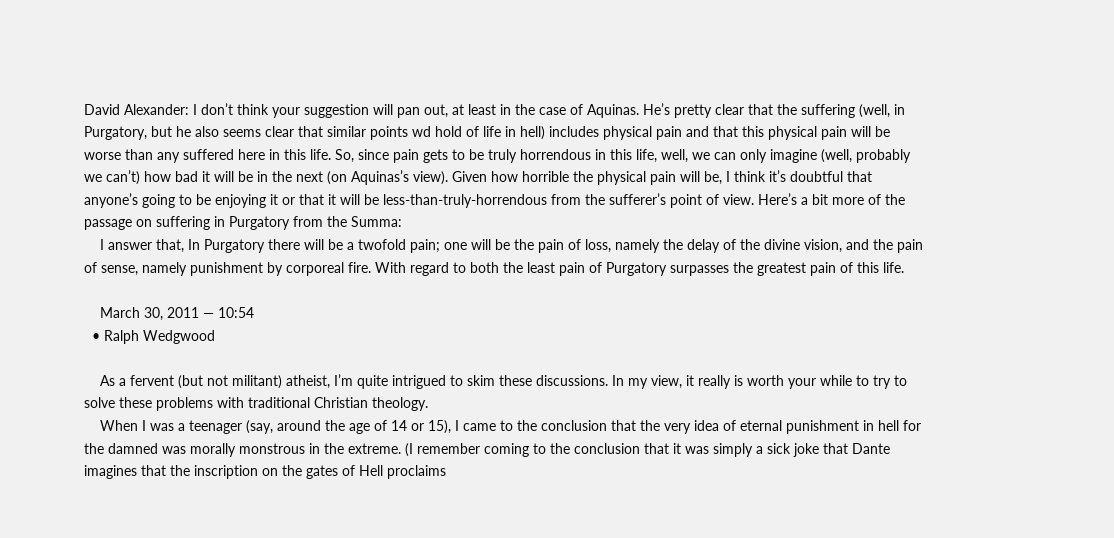David Alexander: I don’t think your suggestion will pan out, at least in the case of Aquinas. He’s pretty clear that the suffering (well, in Purgatory, but he also seems clear that similar points wd hold of life in hell) includes physical pain and that this physical pain will be worse than any suffered here in this life. So, since pain gets to be truly horrendous in this life, well, we can only imagine (well, probably we can’t) how bad it will be in the next (on Aquinas’s view). Given how horrible the physical pain will be, I think it’s doubtful that anyone’s going to be enjoying it or that it will be less-than-truly-horrendous from the sufferer’s point of view. Here’s a bit more of the passage on suffering in Purgatory from the Summa:
    I answer that, In Purgatory there will be a twofold pain; one will be the pain of loss, namely the delay of the divine vision, and the pain of sense, namely punishment by corporeal fire. With regard to both the least pain of Purgatory surpasses the greatest pain of this life.

    March 30, 2011 — 10:54
  • Ralph Wedgwood

    As a fervent (but not militant) atheist, I’m quite intrigued to skim these discussions. In my view, it really is worth your while to try to solve these problems with traditional Christian theology.
    When I was a teenager (say, around the age of 14 or 15), I came to the conclusion that the very idea of eternal punishment in hell for the damned was morally monstrous in the extreme. (I remember coming to the conclusion that it was simply a sick joke that Dante imagines that the inscription on the gates of Hell proclaims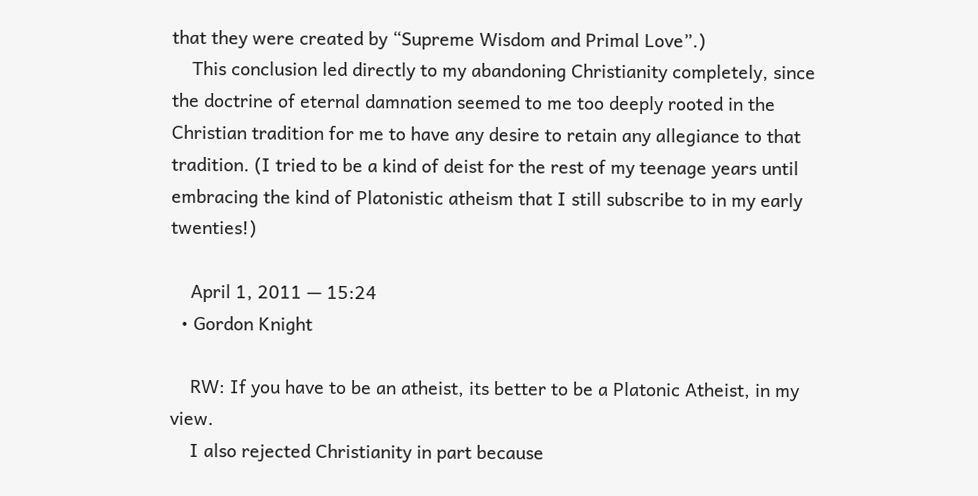that they were created by “Supreme Wisdom and Primal Love”.)
    This conclusion led directly to my abandoning Christianity completely, since the doctrine of eternal damnation seemed to me too deeply rooted in the Christian tradition for me to have any desire to retain any allegiance to that tradition. (I tried to be a kind of deist for the rest of my teenage years until embracing the kind of Platonistic atheism that I still subscribe to in my early twenties!)

    April 1, 2011 — 15:24
  • Gordon Knight

    RW: If you have to be an atheist, its better to be a Platonic Atheist, in my view.
    I also rejected Christianity in part because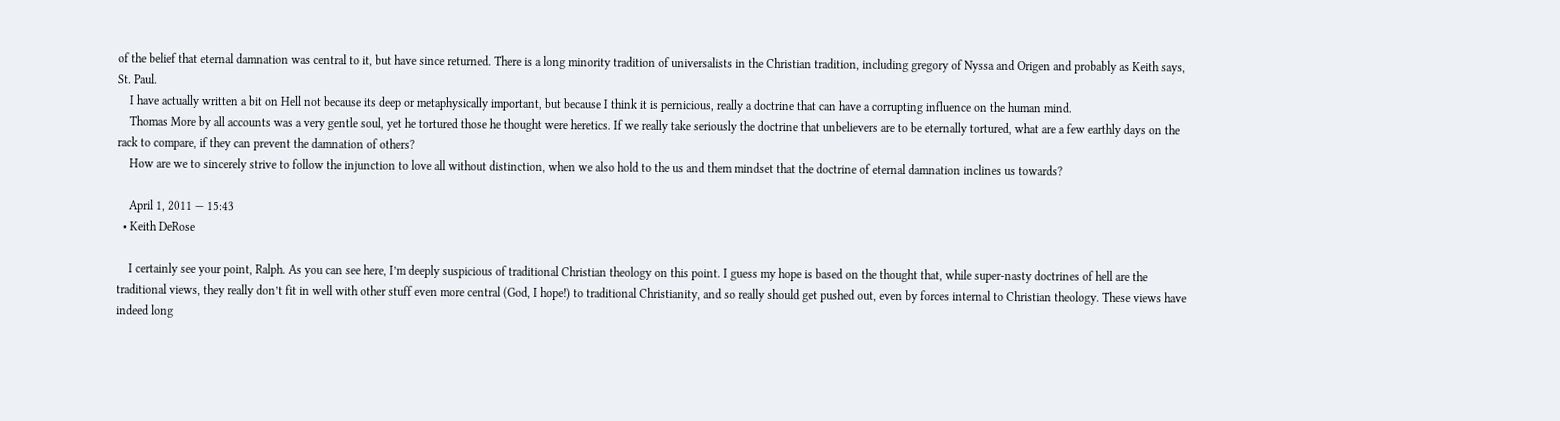of the belief that eternal damnation was central to it, but have since returned. There is a long minority tradition of universalists in the Christian tradition, including gregory of Nyssa and Origen and probably as Keith says, St. Paul.
    I have actually written a bit on Hell not because its deep or metaphysically important, but because I think it is pernicious, really a doctrine that can have a corrupting influence on the human mind.
    Thomas More by all accounts was a very gentle soul, yet he tortured those he thought were heretics. If we really take seriously the doctrine that unbelievers are to be eternally tortured, what are a few earthly days on the rack to compare, if they can prevent the damnation of others?
    How are we to sincerely strive to follow the injunction to love all without distinction, when we also hold to the us and them mindset that the doctrine of eternal damnation inclines us towards?

    April 1, 2011 — 15:43
  • Keith DeRose

    I certainly see your point, Ralph. As you can see here, I’m deeply suspicious of traditional Christian theology on this point. I guess my hope is based on the thought that, while super-nasty doctrines of hell are the traditional views, they really don’t fit in well with other stuff even more central (God, I hope!) to traditional Christianity, and so really should get pushed out, even by forces internal to Christian theology. These views have indeed long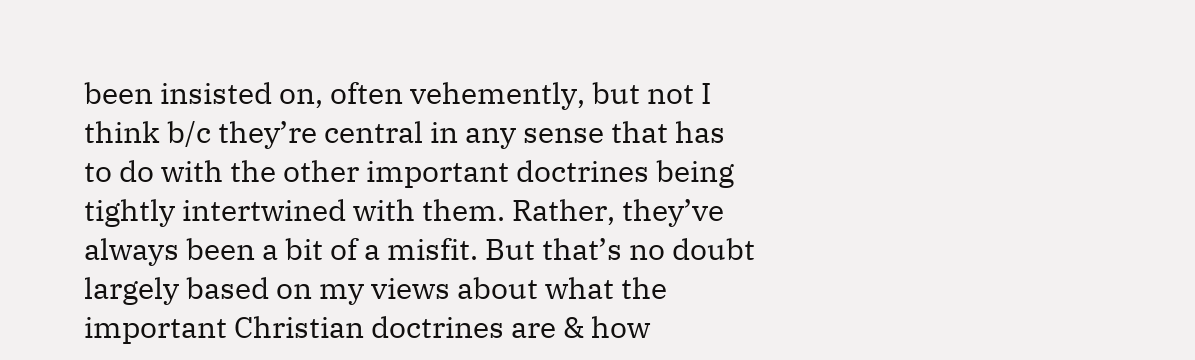been insisted on, often vehemently, but not I think b/c they’re central in any sense that has to do with the other important doctrines being tightly intertwined with them. Rather, they’ve always been a bit of a misfit. But that’s no doubt largely based on my views about what the important Christian doctrines are & how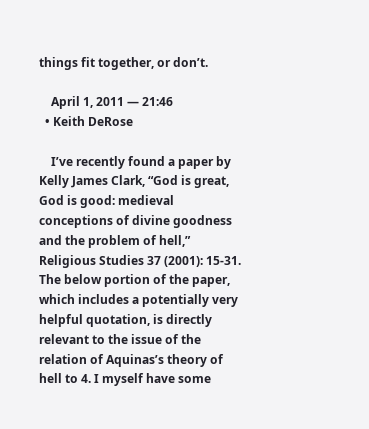things fit together, or don’t.

    April 1, 2011 — 21:46
  • Keith DeRose

    I’ve recently found a paper by Kelly James Clark, “God is great, God is good: medieval conceptions of divine goodness and the problem of hell,” Religious Studies 37 (2001): 15-31. The below portion of the paper, which includes a potentially very helpful quotation, is directly relevant to the issue of the relation of Aquinas’s theory of hell to 4. I myself have some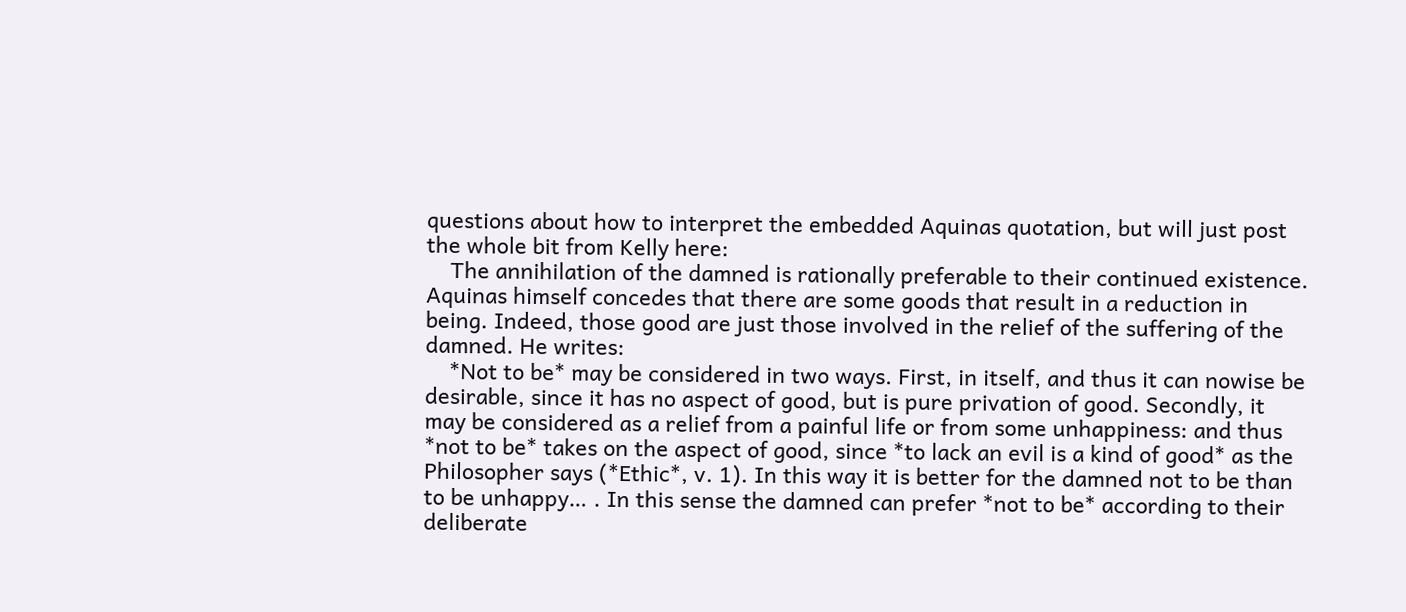questions about how to interpret the embedded Aquinas quotation, but will just post the whole bit from Kelly here:
    The annihilation of the damned is rationally preferable to their continued existence. Aquinas himself concedes that there are some goods that result in a reduction in being. Indeed, those good are just those involved in the relief of the suffering of the damned. He writes:
    *Not to be* may be considered in two ways. First, in itself, and thus it can nowise be desirable, since it has no aspect of good, but is pure privation of good. Secondly, it may be considered as a relief from a painful life or from some unhappiness: and thus *not to be* takes on the aspect of good, since *to lack an evil is a kind of good* as the Philosopher says (*Ethic*, v. 1). In this way it is better for the damned not to be than to be unhappy… . In this sense the damned can prefer *not to be* according to their deliberate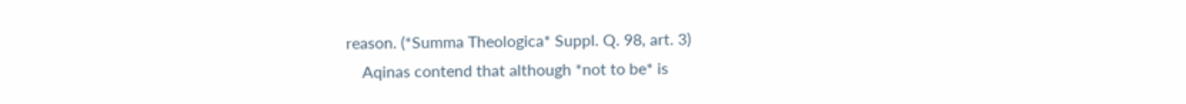reason. (*Summa Theologica* Suppl. Q. 98, art. 3)
    Aqinas contend that although *not to be* is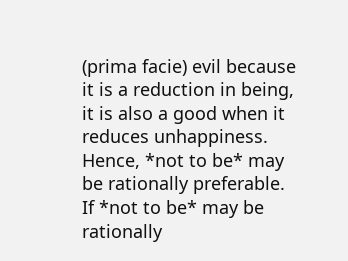(prima facie) evil because it is a reduction in being, it is also a good when it reduces unhappiness. Hence, *not to be* may be rationally preferable. If *not to be* may be rationally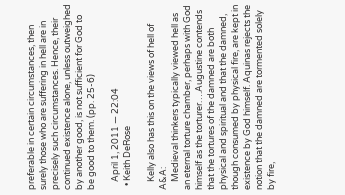preferable in certain circumstances, then surely those who are suffering in hell are in precisely such circumstances. Hence, their continued existence alone, unless outweighed by another good, is not sufficient for God to be good to them. (pp. 25-6)

    April 1, 2011 — 22:04
  • Keith DeRose

    Kelly also has this on the views of hell of A&A:
    Medieval thinkers typically viewed hell as an eternal torture chamber, perhaps with God himself as the torturer….Augustine contends that the tortures of the damned are both physical and spiritual and that the damned, though consumed by physical fire, are kept in existence by God himself. Aquinas rejects the notion that the damned are tormented solely by fire,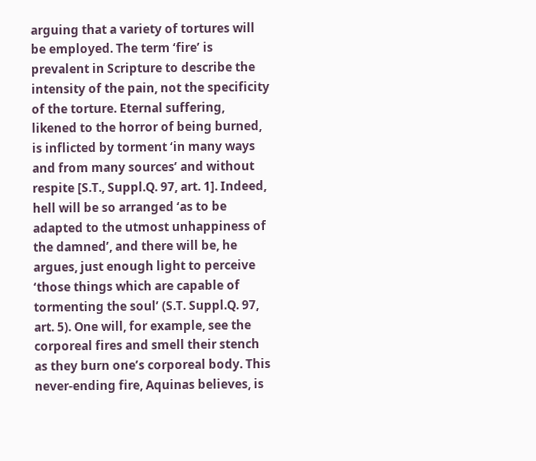arguing that a variety of tortures will be employed. The term ‘fire’ is prevalent in Scripture to describe the intensity of the pain, not the specificity of the torture. Eternal suffering, likened to the horror of being burned, is inflicted by torment ‘in many ways and from many sources’ and without respite [S.T., Suppl.Q. 97, art. 1]. Indeed, hell will be so arranged ‘as to be adapted to the utmost unhappiness of the damned’, and there will be, he argues, just enough light to perceive ‘those things which are capable of tormenting the soul’ (S.T. Suppl.Q. 97, art. 5). One will, for example, see the corporeal fires and smell their stench as they burn one’s corporeal body. This never-ending fire, Aquinas believes, is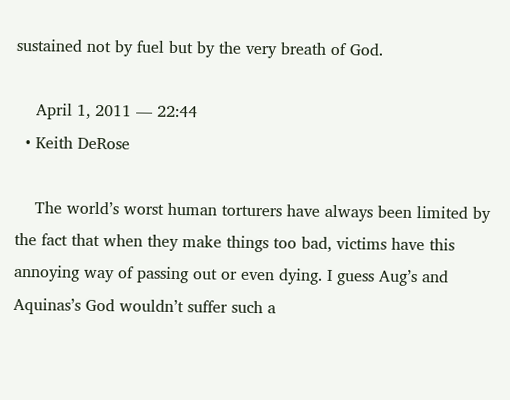sustained not by fuel but by the very breath of God.

    April 1, 2011 — 22:44
  • Keith DeRose

    The world’s worst human torturers have always been limited by the fact that when they make things too bad, victims have this annoying way of passing out or even dying. I guess Aug’s and Aquinas’s God wouldn’t suffer such a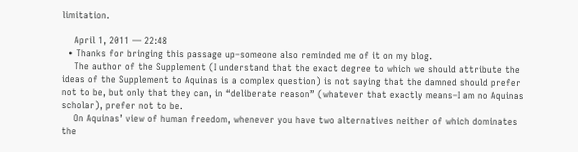limitation.

    April 1, 2011 — 22:48
  • Thanks for bringing this passage up–someone also reminded me of it on my blog.
    The author of the Supplement (I understand that the exact degree to which we should attribute the ideas of the Supplement to Aquinas is a complex question) is not saying that the damned should prefer not to be, but only that they can, in “deliberate reason” (whatever that exactly means–I am no Aquinas scholar), prefer not to be.
    On Aquinas’ view of human freedom, whenever you have two alternatives neither of which dominates the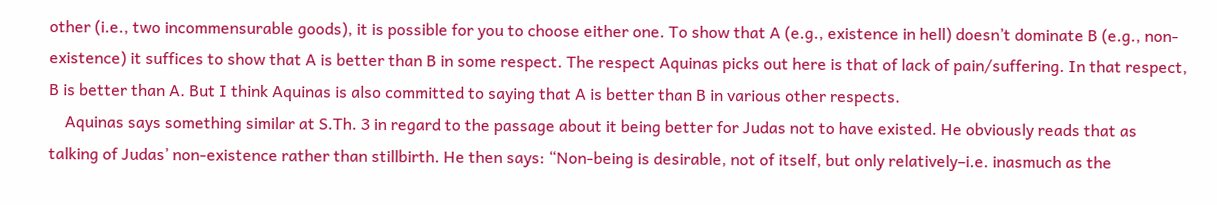other (i.e., two incommensurable goods), it is possible for you to choose either one. To show that A (e.g., existence in hell) doesn’t dominate B (e.g., non-existence) it suffices to show that A is better than B in some respect. The respect Aquinas picks out here is that of lack of pain/suffering. In that respect, B is better than A. But I think Aquinas is also committed to saying that A is better than B in various other respects.
    Aquinas says something similar at S.Th. 3 in regard to the passage about it being better for Judas not to have existed. He obviously reads that as talking of Judas’ non-existence rather than stillbirth. He then says: “Non-being is desirable, not of itself, but only relatively–i.e. inasmuch as the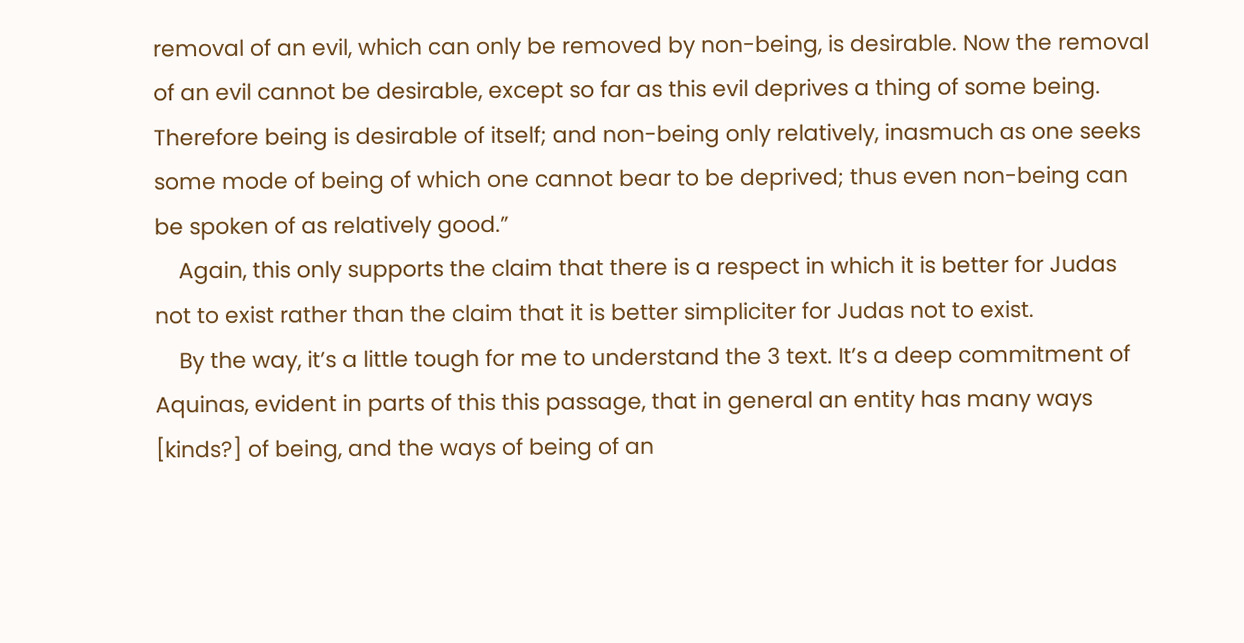removal of an evil, which can only be removed by non-being, is desirable. Now the removal of an evil cannot be desirable, except so far as this evil deprives a thing of some being. Therefore being is desirable of itself; and non-being only relatively, inasmuch as one seeks some mode of being of which one cannot bear to be deprived; thus even non-being can be spoken of as relatively good.”
    Again, this only supports the claim that there is a respect in which it is better for Judas not to exist rather than the claim that it is better simpliciter for Judas not to exist.
    By the way, it’s a little tough for me to understand the 3 text. It’s a deep commitment of Aquinas, evident in parts of this this passage, that in general an entity has many ways [kinds?] of being, and the ways of being of an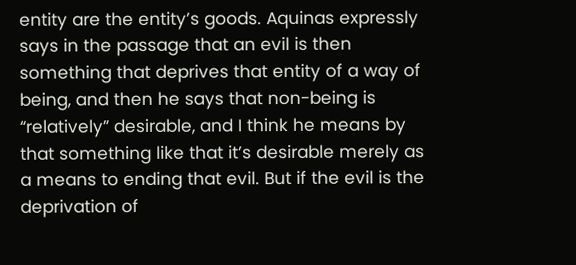entity are the entity’s goods. Aquinas expressly says in the passage that an evil is then something that deprives that entity of a way of being, and then he says that non-being is “relatively” desirable, and I think he means by that something like that it’s desirable merely as a means to ending that evil. But if the evil is the deprivation of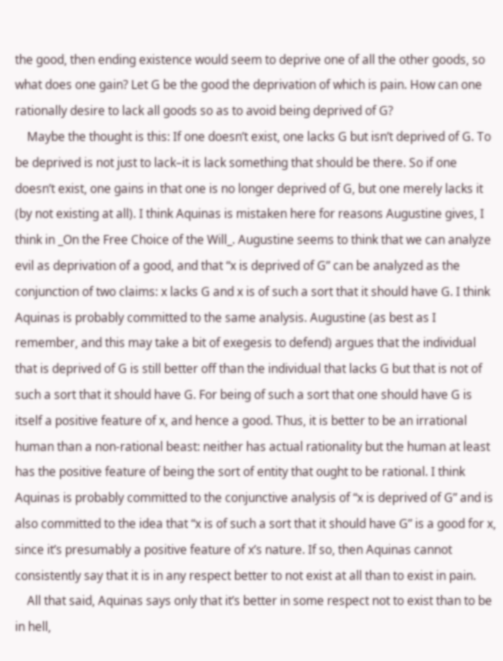the good, then ending existence would seem to deprive one of all the other goods, so what does one gain? Let G be the good the deprivation of which is pain. How can one rationally desire to lack all goods so as to avoid being deprived of G?
    Maybe the thought is this: If one doesn’t exist, one lacks G but isn’t deprived of G. To be deprived is not just to lack–it is lack something that should be there. So if one doesn’t exist, one gains in that one is no longer deprived of G, but one merely lacks it (by not existing at all). I think Aquinas is mistaken here for reasons Augustine gives, I think in _On the Free Choice of the Will_. Augustine seems to think that we can analyze evil as deprivation of a good, and that “x is deprived of G” can be analyzed as the conjunction of two claims: x lacks G and x is of such a sort that it should have G. I think Aquinas is probably committed to the same analysis. Augustine (as best as I remember, and this may take a bit of exegesis to defend) argues that the individual that is deprived of G is still better off than the individual that lacks G but that is not of such a sort that it should have G. For being of such a sort that one should have G is itself a positive feature of x, and hence a good. Thus, it is better to be an irrational human than a non-rational beast: neither has actual rationality but the human at least has the positive feature of being the sort of entity that ought to be rational. I think Aquinas is probably committed to the conjunctive analysis of “x is deprived of G” and is also committed to the idea that “x is of such a sort that it should have G” is a good for x, since it’s presumably a positive feature of x’s nature. If so, then Aquinas cannot consistently say that it is in any respect better to not exist at all than to exist in pain.
    All that said, Aquinas says only that it’s better in some respect not to exist than to be in hell,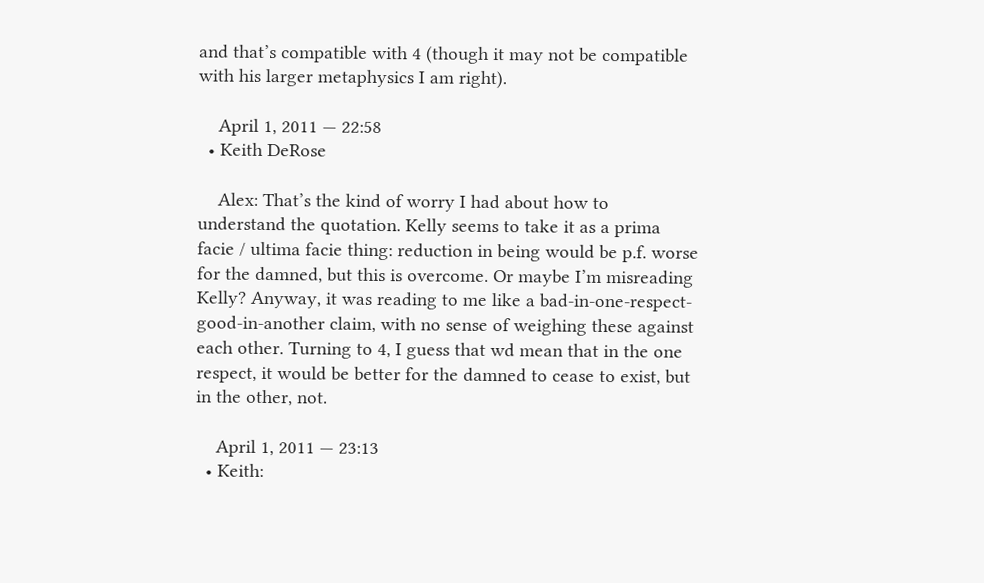and that’s compatible with 4 (though it may not be compatible with his larger metaphysics I am right).

    April 1, 2011 — 22:58
  • Keith DeRose

    Alex: That’s the kind of worry I had about how to understand the quotation. Kelly seems to take it as a prima facie / ultima facie thing: reduction in being would be p.f. worse for the damned, but this is overcome. Or maybe I’m misreading Kelly? Anyway, it was reading to me like a bad-in-one-respect-good-in-another claim, with no sense of weighing these against each other. Turning to 4, I guess that wd mean that in the one respect, it would be better for the damned to cease to exist, but in the other, not.

    April 1, 2011 — 23:13
  • Keith: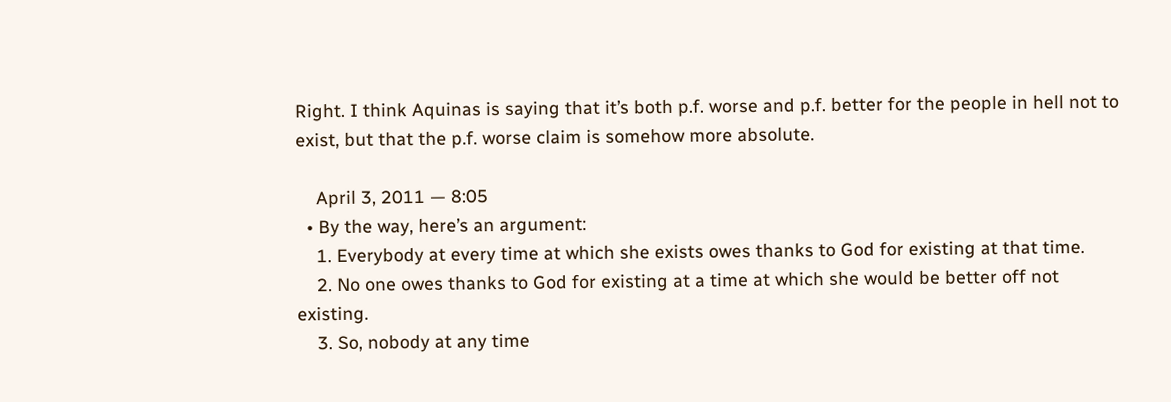Right. I think Aquinas is saying that it’s both p.f. worse and p.f. better for the people in hell not to exist, but that the p.f. worse claim is somehow more absolute.

    April 3, 2011 — 8:05
  • By the way, here’s an argument:
    1. Everybody at every time at which she exists owes thanks to God for existing at that time.
    2. No one owes thanks to God for existing at a time at which she would be better off not existing.
    3. So, nobody at any time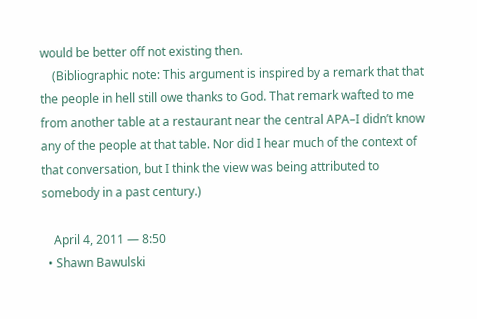would be better off not existing then.
    (Bibliographic note: This argument is inspired by a remark that that the people in hell still owe thanks to God. That remark wafted to me from another table at a restaurant near the central APA–I didn’t know any of the people at that table. Nor did I hear much of the context of that conversation, but I think the view was being attributed to somebody in a past century.)

    April 4, 2011 — 8:50
  • Shawn Bawulski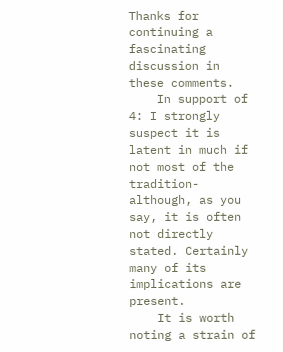Thanks for continuing a fascinating discussion in these comments.
    In support of 4: I strongly suspect it is latent in much if not most of the tradition- although, as you say, it is often not directly stated. Certainly many of its implications are present.
    It is worth noting a strain of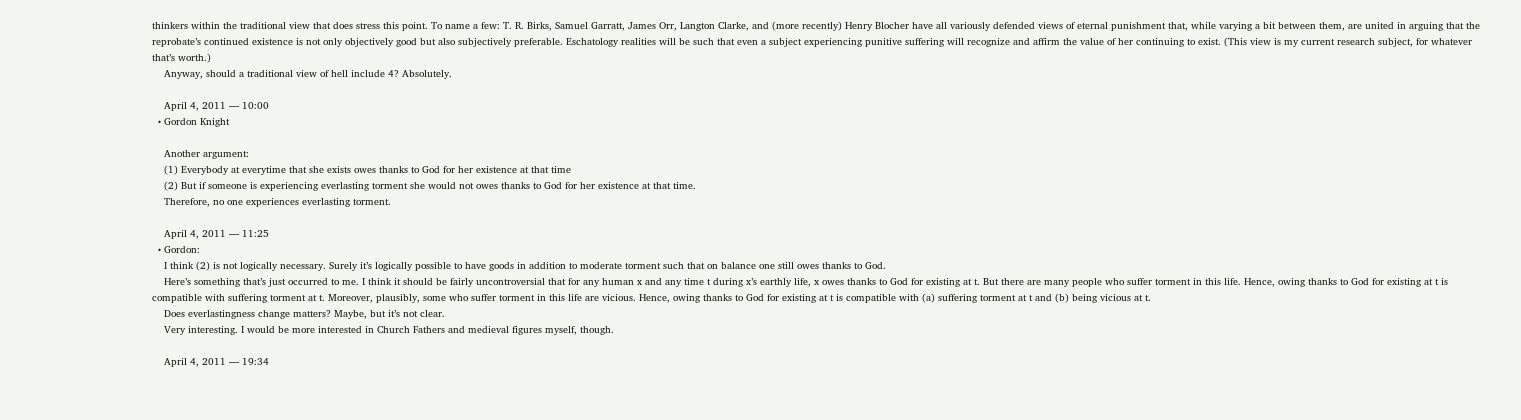thinkers within the traditional view that does stress this point. To name a few: T. R. Birks, Samuel Garratt, James Orr, Langton Clarke, and (more recently) Henry Blocher have all variously defended views of eternal punishment that, while varying a bit between them, are united in arguing that the reprobate’s continued existence is not only objectively good but also subjectively preferable. Eschatology realities will be such that even a subject experiencing punitive suffering will recognize and affirm the value of her continuing to exist. (This view is my current research subject, for whatever that’s worth.)
    Anyway, should a traditional view of hell include 4? Absolutely.

    April 4, 2011 — 10:00
  • Gordon Knight

    Another argument:
    (1) Everybody at everytime that she exists owes thanks to God for her existence at that time
    (2) But if someone is experiencing everlasting torment she would not owes thanks to God for her existence at that time.
    Therefore, no one experiences everlasting torment.

    April 4, 2011 — 11:25
  • Gordon:
    I think (2) is not logically necessary. Surely it’s logically possible to have goods in addition to moderate torment such that on balance one still owes thanks to God.
    Here’s something that’s just occurred to me. I think it should be fairly uncontroversial that for any human x and any time t during x’s earthly life, x owes thanks to God for existing at t. But there are many people who suffer torment in this life. Hence, owing thanks to God for existing at t is compatible with suffering torment at t. Moreover, plausibly, some who suffer torment in this life are vicious. Hence, owing thanks to God for existing at t is compatible with (a) suffering torment at t and (b) being vicious at t.
    Does everlastingness change matters? Maybe, but it’s not clear.
    Very interesting. I would be more interested in Church Fathers and medieval figures myself, though.

    April 4, 2011 — 19:34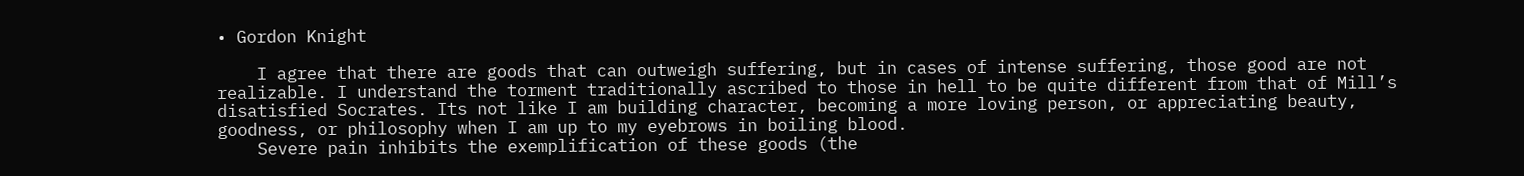• Gordon Knight

    I agree that there are goods that can outweigh suffering, but in cases of intense suffering, those good are not realizable. I understand the torment traditionally ascribed to those in hell to be quite different from that of Mill’s disatisfied Socrates. Its not like I am building character, becoming a more loving person, or appreciating beauty, goodness, or philosophy when I am up to my eyebrows in boiling blood.
    Severe pain inhibits the exemplification of these goods (the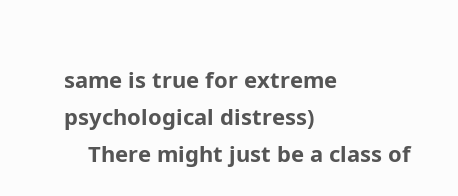same is true for extreme psychological distress)
    There might just be a class of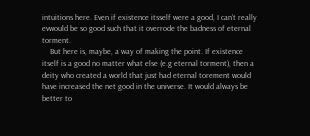intuitions here. Even if existence itsself were a good, I can’t really evwould be so good such that it overrode the badness of eternal torment.
    But here is, maybe, a way of making the point. If existence itself is a good no matter what else (e.g eternal torment), then a deity who created a world that just had eternal torement would have increased the net good in the universe. It would always be better to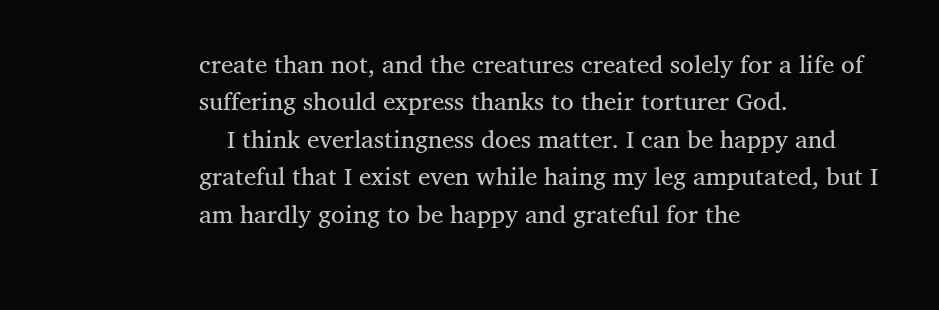create than not, and the creatures created solely for a life of suffering should express thanks to their torturer God.
    I think everlastingness does matter. I can be happy and grateful that I exist even while haing my leg amputated, but I am hardly going to be happy and grateful for the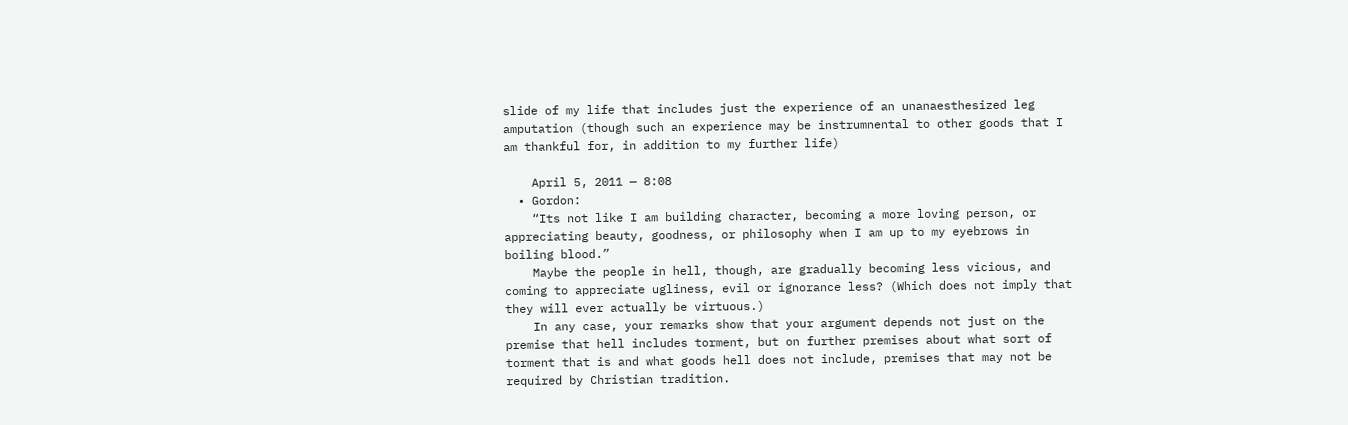slide of my life that includes just the experience of an unanaesthesized leg amputation (though such an experience may be instrumnental to other goods that I am thankful for, in addition to my further life)

    April 5, 2011 — 8:08
  • Gordon:
    “Its not like I am building character, becoming a more loving person, or appreciating beauty, goodness, or philosophy when I am up to my eyebrows in boiling blood.”
    Maybe the people in hell, though, are gradually becoming less vicious, and coming to appreciate ugliness, evil or ignorance less? (Which does not imply that they will ever actually be virtuous.)
    In any case, your remarks show that your argument depends not just on the premise that hell includes torment, but on further premises about what sort of torment that is and what goods hell does not include, premises that may not be required by Christian tradition.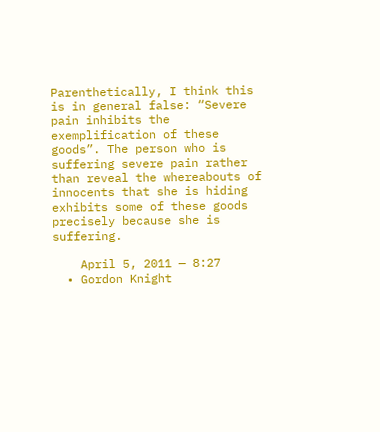Parenthetically, I think this is in general false: “Severe pain inhibits the exemplification of these goods”. The person who is suffering severe pain rather than reveal the whereabouts of innocents that she is hiding exhibits some of these goods precisely because she is suffering.

    April 5, 2011 — 8:27
  • Gordon Knight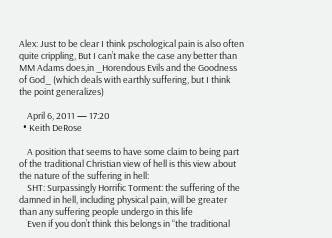Alex: Just to be clear I think pschological pain is also often quite crippling, But I can’t make the case any better than MM Adams does,in _Horendous Evils and the Goodness of God_ (which deals with earthly suffering, but I think the point generalizes)

    April 6, 2011 — 17:20
  • Keith DeRose

    A position that seems to have some claim to being part of the traditional Christian view of hell is this view about the nature of the suffering in hell:
    SHT: Surpassingly Horrific Torment: the suffering of the damned in hell, including physical pain, will be greater than any suffering people undergo in this life
    Even if you don’t think this belongs in “the traditional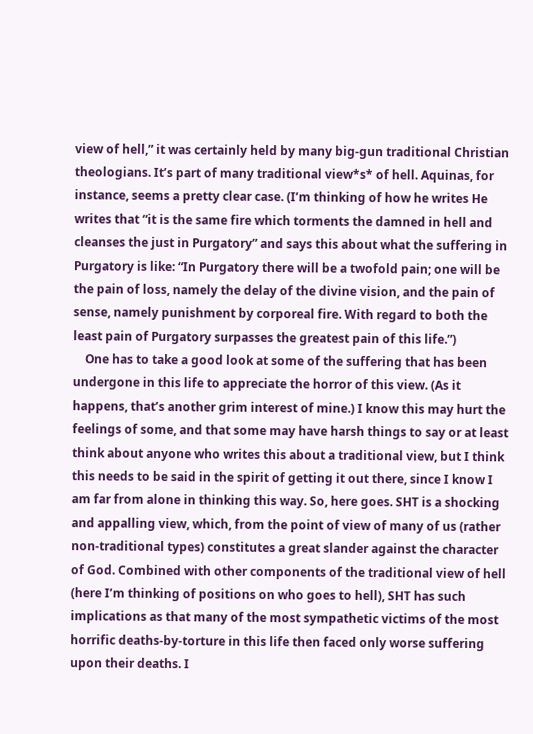view of hell,” it was certainly held by many big-gun traditional Christian theologians. It’s part of many traditional view*s* of hell. Aquinas, for instance, seems a pretty clear case. (I’m thinking of how he writes He writes that “it is the same fire which torments the damned in hell and cleanses the just in Purgatory” and says this about what the suffering in Purgatory is like: “In Purgatory there will be a twofold pain; one will be the pain of loss, namely the delay of the divine vision, and the pain of sense, namely punishment by corporeal fire. With regard to both the least pain of Purgatory surpasses the greatest pain of this life.”)
    One has to take a good look at some of the suffering that has been undergone in this life to appreciate the horror of this view. (As it happens, that’s another grim interest of mine.) I know this may hurt the feelings of some, and that some may have harsh things to say or at least think about anyone who writes this about a traditional view, but I think this needs to be said in the spirit of getting it out there, since I know I am far from alone in thinking this way. So, here goes. SHT is a shocking and appalling view, which, from the point of view of many of us (rather non-traditional types) constitutes a great slander against the character of God. Combined with other components of the traditional view of hell (here I’m thinking of positions on who goes to hell), SHT has such implications as that many of the most sympathetic victims of the most horrific deaths-by-torture in this life then faced only worse suffering upon their deaths. I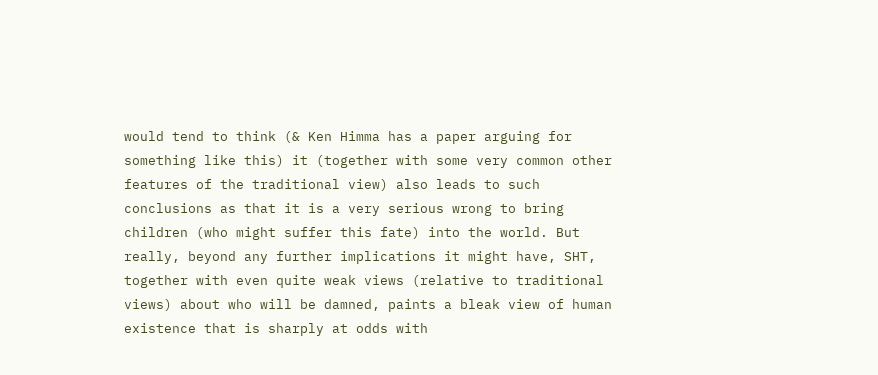would tend to think (& Ken Himma has a paper arguing for something like this) it (together with some very common other features of the traditional view) also leads to such conclusions as that it is a very serious wrong to bring children (who might suffer this fate) into the world. But really, beyond any further implications it might have, SHT, together with even quite weak views (relative to traditional views) about who will be damned, paints a bleak view of human existence that is sharply at odds with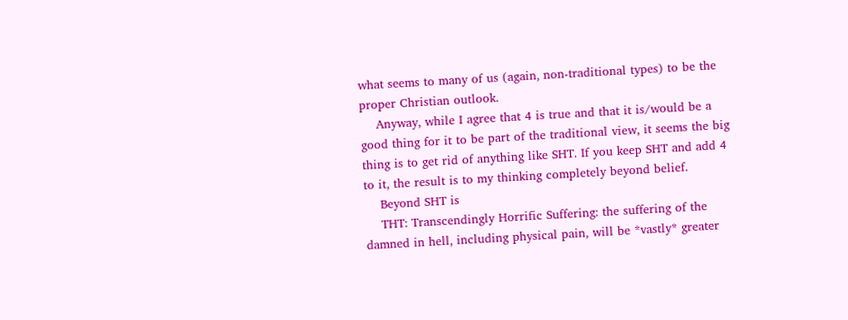what seems to many of us (again, non-traditional types) to be the proper Christian outlook.
    Anyway, while I agree that 4 is true and that it is/would be a good thing for it to be part of the traditional view, it seems the big thing is to get rid of anything like SHT. If you keep SHT and add 4 to it, the result is to my thinking completely beyond belief.
    Beyond SHT is
    THT: Transcendingly Horrific Suffering: the suffering of the damned in hell, including physical pain, will be *vastly* greater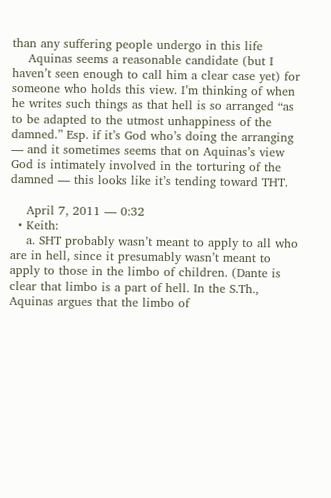than any suffering people undergo in this life
    Aquinas seems a reasonable candidate (but I haven’t seen enough to call him a clear case yet) for someone who holds this view. I’m thinking of when he writes such things as that hell is so arranged “as to be adapted to the utmost unhappiness of the damned.” Esp. if it’s God who’s doing the arranging — and it sometimes seems that on Aquinas’s view God is intimately involved in the torturing of the damned — this looks like it’s tending toward THT.

    April 7, 2011 — 0:32
  • Keith:
    a. SHT probably wasn’t meant to apply to all who are in hell, since it presumably wasn’t meant to apply to those in the limbo of children. (Dante is clear that limbo is a part of hell. In the S.Th., Aquinas argues that the limbo of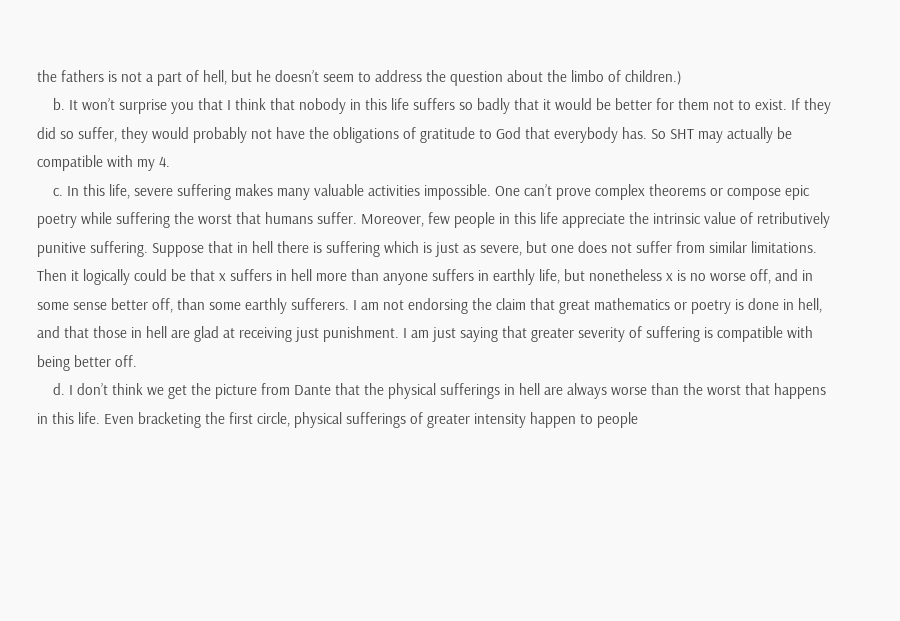the fathers is not a part of hell, but he doesn’t seem to address the question about the limbo of children.)
    b. It won’t surprise you that I think that nobody in this life suffers so badly that it would be better for them not to exist. If they did so suffer, they would probably not have the obligations of gratitude to God that everybody has. So SHT may actually be compatible with my 4.
    c. In this life, severe suffering makes many valuable activities impossible. One can’t prove complex theorems or compose epic poetry while suffering the worst that humans suffer. Moreover, few people in this life appreciate the intrinsic value of retributively punitive suffering. Suppose that in hell there is suffering which is just as severe, but one does not suffer from similar limitations. Then it logically could be that x suffers in hell more than anyone suffers in earthly life, but nonetheless x is no worse off, and in some sense better off, than some earthly sufferers. I am not endorsing the claim that great mathematics or poetry is done in hell, and that those in hell are glad at receiving just punishment. I am just saying that greater severity of suffering is compatible with being better off.
    d. I don’t think we get the picture from Dante that the physical sufferings in hell are always worse than the worst that happens in this life. Even bracketing the first circle, physical sufferings of greater intensity happen to people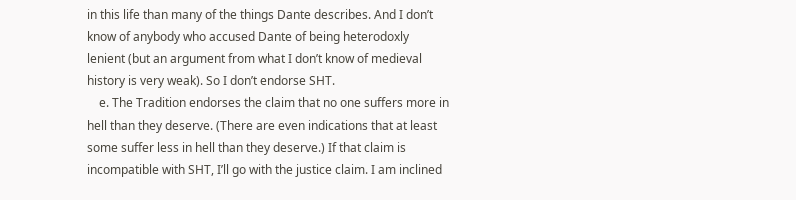in this life than many of the things Dante describes. And I don’t know of anybody who accused Dante of being heterodoxly lenient (but an argument from what I don’t know of medieval history is very weak). So I don’t endorse SHT.
    e. The Tradition endorses the claim that no one suffers more in hell than they deserve. (There are even indications that at least some suffer less in hell than they deserve.) If that claim is incompatible with SHT, I’ll go with the justice claim. I am inclined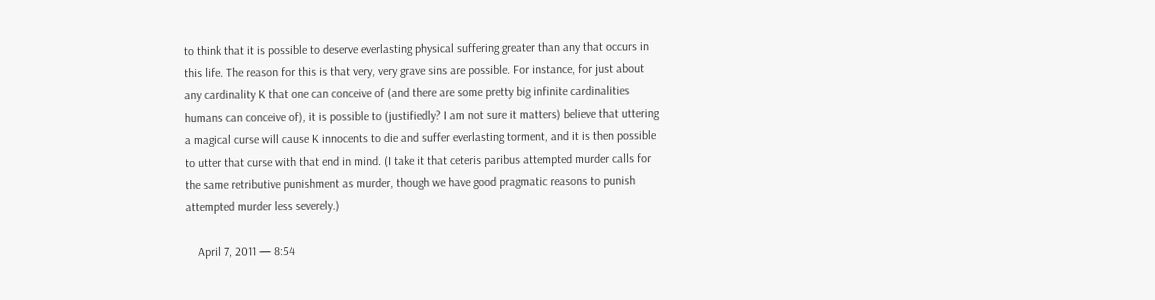to think that it is possible to deserve everlasting physical suffering greater than any that occurs in this life. The reason for this is that very, very grave sins are possible. For instance, for just about any cardinality K that one can conceive of (and there are some pretty big infinite cardinalities humans can conceive of), it is possible to (justifiedly? I am not sure it matters) believe that uttering a magical curse will cause K innocents to die and suffer everlasting torment, and it is then possible to utter that curse with that end in mind. (I take it that ceteris paribus attempted murder calls for the same retributive punishment as murder, though we have good pragmatic reasons to punish attempted murder less severely.)

    April 7, 2011 — 8:54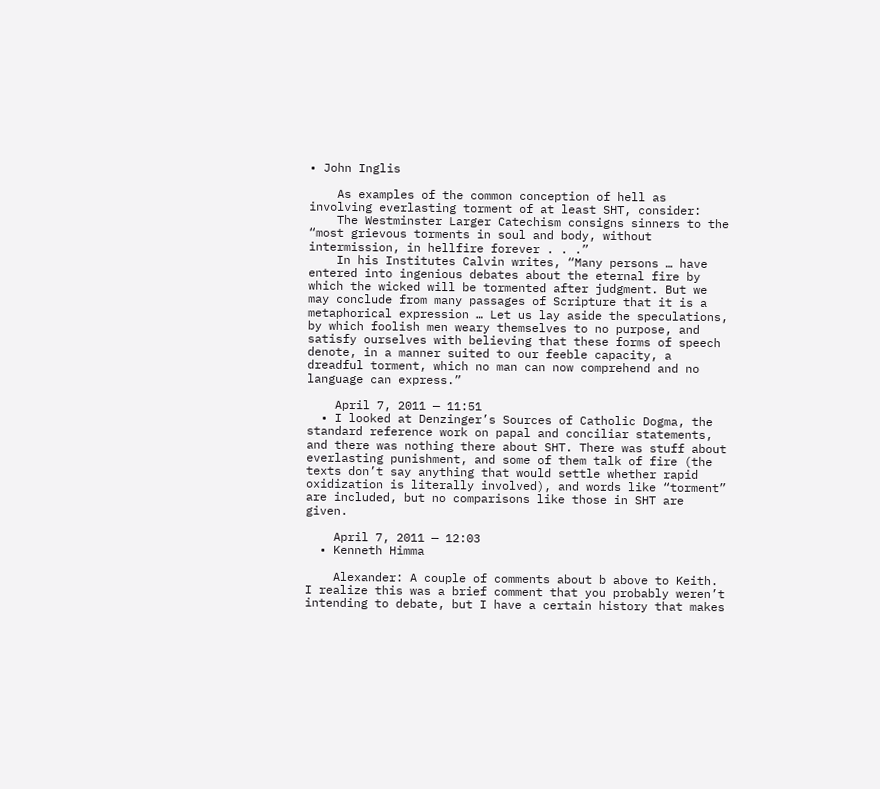• John Inglis

    As examples of the common conception of hell as involving everlasting torment of at least SHT, consider:
    The Westminster Larger Catechism consigns sinners to the “most grievous torments in soul and body, without intermission, in hellfire forever . . .”
    In his Institutes Calvin writes, “Many persons … have entered into ingenious debates about the eternal fire by which the wicked will be tormented after judgment. But we may conclude from many passages of Scripture that it is a metaphorical expression … Let us lay aside the speculations, by which foolish men weary themselves to no purpose, and satisfy ourselves with believing that these forms of speech denote, in a manner suited to our feeble capacity, a dreadful torment, which no man can now comprehend and no language can express.”

    April 7, 2011 — 11:51
  • I looked at Denzinger’s Sources of Catholic Dogma, the standard reference work on papal and conciliar statements, and there was nothing there about SHT. There was stuff about everlasting punishment, and some of them talk of fire (the texts don’t say anything that would settle whether rapid oxidization is literally involved), and words like “torment” are included, but no comparisons like those in SHT are given.

    April 7, 2011 — 12:03
  • Kenneth Himma

    Alexander: A couple of comments about b above to Keith. I realize this was a brief comment that you probably weren’t intending to debate, but I have a certain history that makes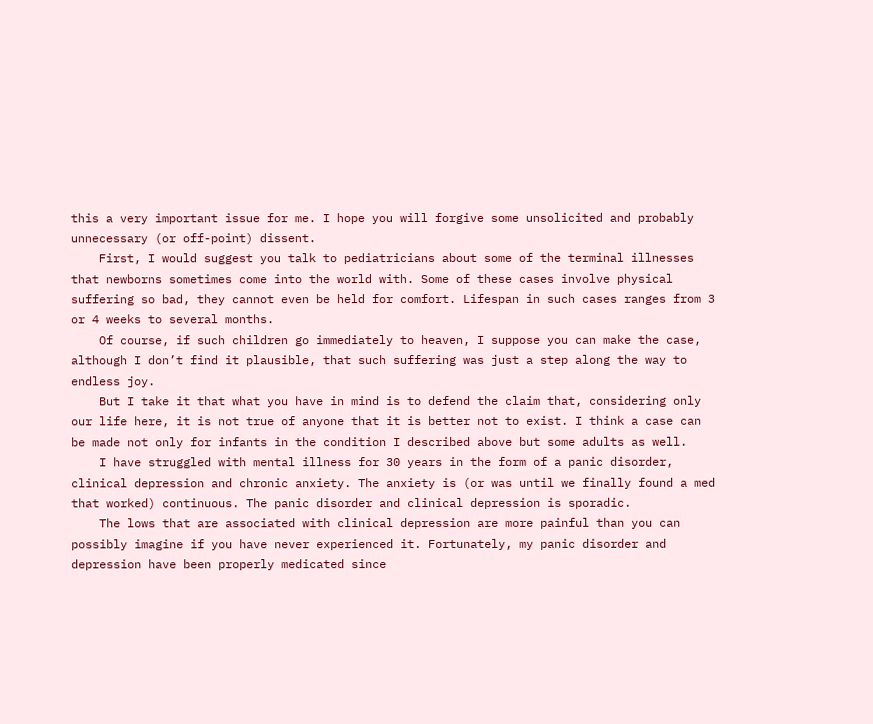this a very important issue for me. I hope you will forgive some unsolicited and probably unnecessary (or off-point) dissent.
    First, I would suggest you talk to pediatricians about some of the terminal illnesses that newborns sometimes come into the world with. Some of these cases involve physical suffering so bad, they cannot even be held for comfort. Lifespan in such cases ranges from 3 or 4 weeks to several months.
    Of course, if such children go immediately to heaven, I suppose you can make the case, although I don’t find it plausible, that such suffering was just a step along the way to endless joy.
    But I take it that what you have in mind is to defend the claim that, considering only our life here, it is not true of anyone that it is better not to exist. I think a case can be made not only for infants in the condition I described above but some adults as well.
    I have struggled with mental illness for 30 years in the form of a panic disorder, clinical depression and chronic anxiety. The anxiety is (or was until we finally found a med that worked) continuous. The panic disorder and clinical depression is sporadic.
    The lows that are associated with clinical depression are more painful than you can possibly imagine if you have never experienced it. Fortunately, my panic disorder and depression have been properly medicated since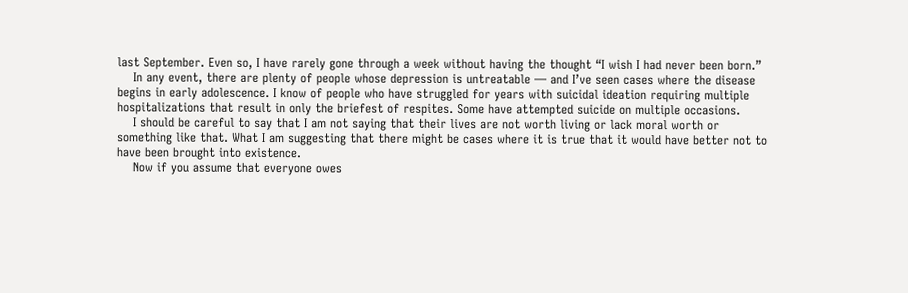last September. Even so, I have rarely gone through a week without having the thought “I wish I had never been born.”
    In any event, there are plenty of people whose depression is untreatable — and I’ve seen cases where the disease begins in early adolescence. I know of people who have struggled for years with suicidal ideation requiring multiple hospitalizations that result in only the briefest of respites. Some have attempted suicide on multiple occasions.
    I should be careful to say that I am not saying that their lives are not worth living or lack moral worth or something like that. What I am suggesting that there might be cases where it is true that it would have better not to have been brought into existence.
    Now if you assume that everyone owes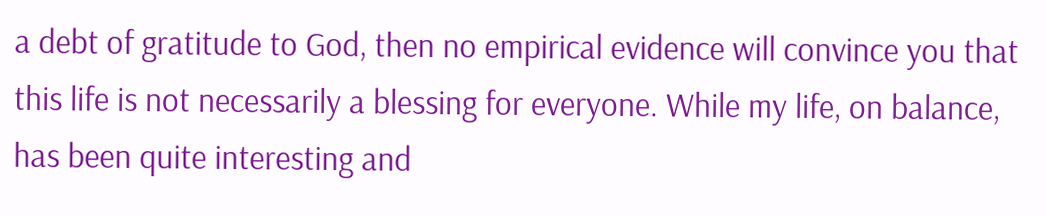a debt of gratitude to God, then no empirical evidence will convince you that this life is not necessarily a blessing for everyone. While my life, on balance, has been quite interesting and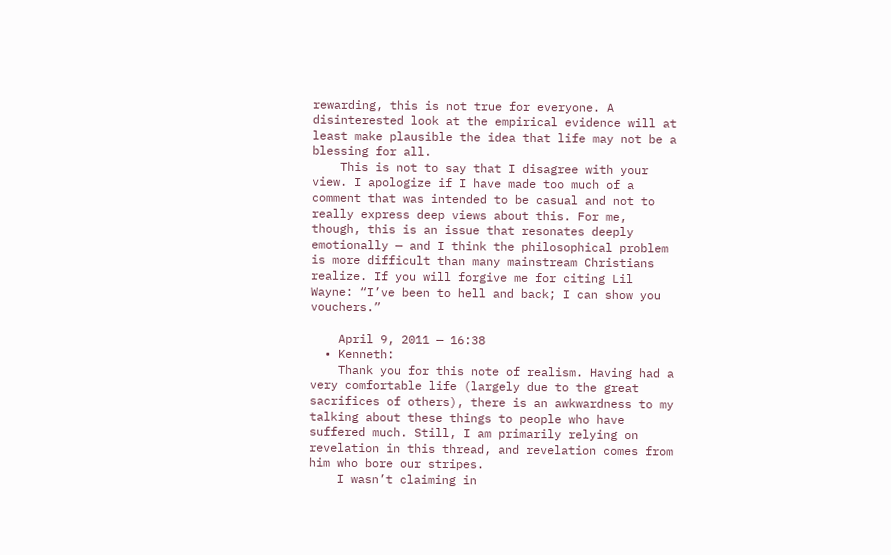rewarding, this is not true for everyone. A disinterested look at the empirical evidence will at least make plausible the idea that life may not be a blessing for all.
    This is not to say that I disagree with your view. I apologize if I have made too much of a comment that was intended to be casual and not to really express deep views about this. For me, though, this is an issue that resonates deeply emotionally — and I think the philosophical problem is more difficult than many mainstream Christians realize. If you will forgive me for citing Lil Wayne: “I’ve been to hell and back; I can show you vouchers.”

    April 9, 2011 — 16:38
  • Kenneth:
    Thank you for this note of realism. Having had a very comfortable life (largely due to the great sacrifices of others), there is an awkwardness to my talking about these things to people who have suffered much. Still, I am primarily relying on revelation in this thread, and revelation comes from him who bore our stripes.
    I wasn’t claiming in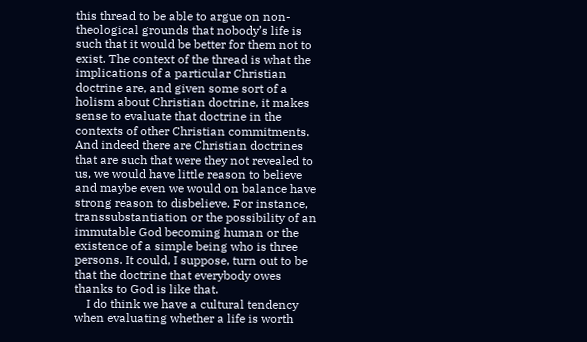this thread to be able to argue on non-theological grounds that nobody’s life is such that it would be better for them not to exist. The context of the thread is what the implications of a particular Christian doctrine are, and given some sort of a holism about Christian doctrine, it makes sense to evaluate that doctrine in the contexts of other Christian commitments. And indeed there are Christian doctrines that are such that were they not revealed to us, we would have little reason to believe and maybe even we would on balance have strong reason to disbelieve. For instance, transsubstantiation or the possibility of an immutable God becoming human or the existence of a simple being who is three persons. It could, I suppose, turn out to be that the doctrine that everybody owes thanks to God is like that.
    I do think we have a cultural tendency when evaluating whether a life is worth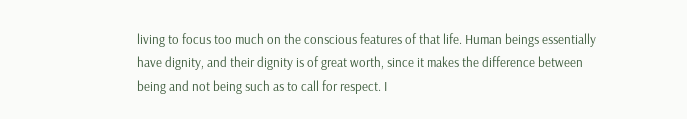living to focus too much on the conscious features of that life. Human beings essentially have dignity, and their dignity is of great worth, since it makes the difference between being and not being such as to call for respect. I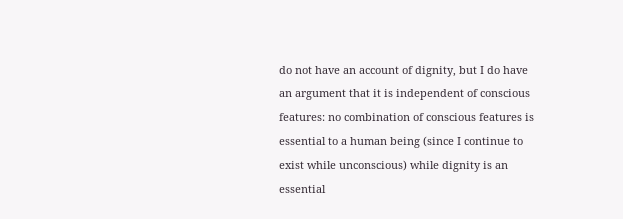do not have an account of dignity, but I do have an argument that it is independent of conscious features: no combination of conscious features is essential to a human being (since I continue to exist while unconscious) while dignity is an essential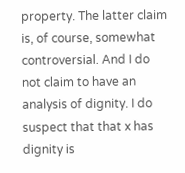property. The latter claim is, of course, somewhat controversial. And I do not claim to have an analysis of dignity. I do suspect that that x has dignity is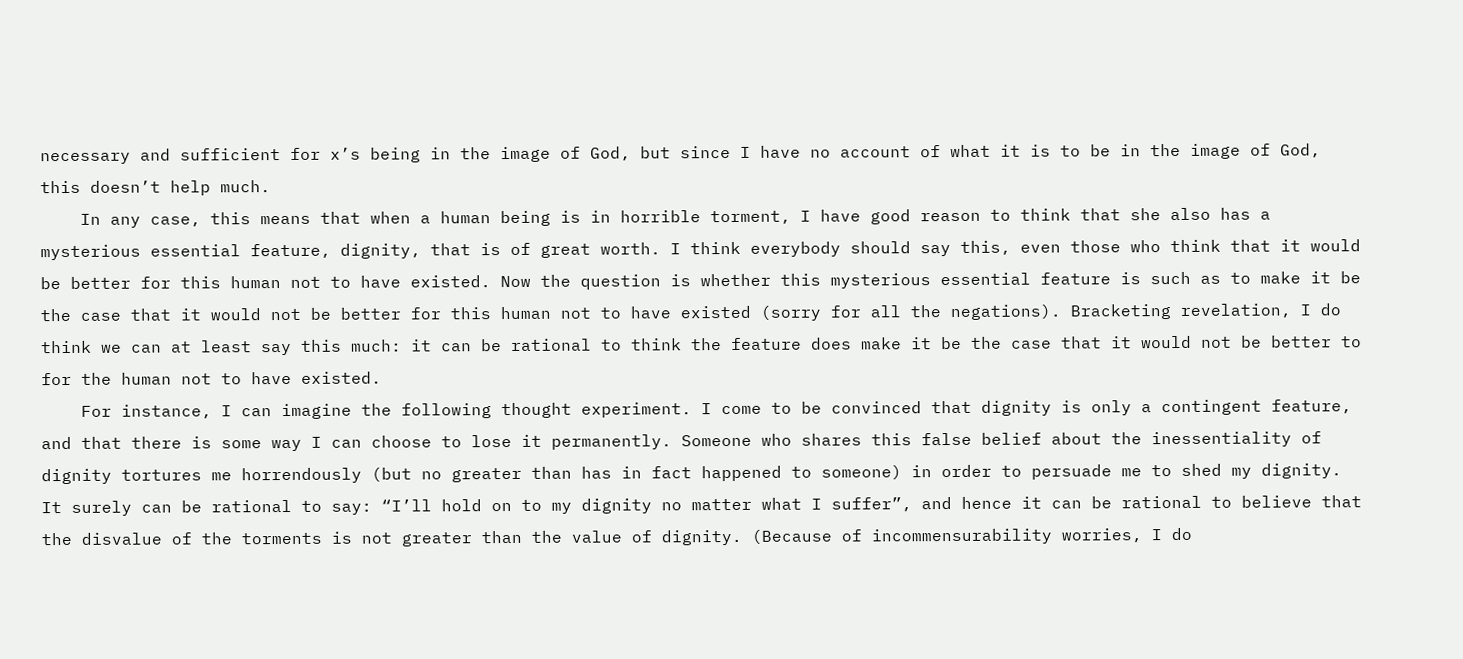necessary and sufficient for x’s being in the image of God, but since I have no account of what it is to be in the image of God, this doesn’t help much.
    In any case, this means that when a human being is in horrible torment, I have good reason to think that she also has a mysterious essential feature, dignity, that is of great worth. I think everybody should say this, even those who think that it would be better for this human not to have existed. Now the question is whether this mysterious essential feature is such as to make it be the case that it would not be better for this human not to have existed (sorry for all the negations). Bracketing revelation, I do think we can at least say this much: it can be rational to think the feature does make it be the case that it would not be better to for the human not to have existed.
    For instance, I can imagine the following thought experiment. I come to be convinced that dignity is only a contingent feature, and that there is some way I can choose to lose it permanently. Someone who shares this false belief about the inessentiality of dignity tortures me horrendously (but no greater than has in fact happened to someone) in order to persuade me to shed my dignity. It surely can be rational to say: “I’ll hold on to my dignity no matter what I suffer”, and hence it can be rational to believe that the disvalue of the torments is not greater than the value of dignity. (Because of incommensurability worries, I do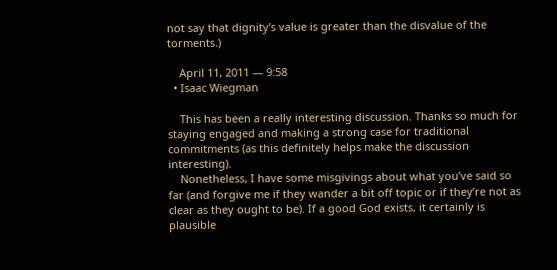not say that dignity’s value is greater than the disvalue of the torments.)

    April 11, 2011 — 9:58
  • Isaac Wiegman

    This has been a really interesting discussion. Thanks so much for staying engaged and making a strong case for traditional commitments (as this definitely helps make the discussion interesting).
    Nonetheless, I have some misgivings about what you’ve said so far (and forgive me if they wander a bit off topic or if they’re not as clear as they ought to be). If a good God exists, it certainly is plausible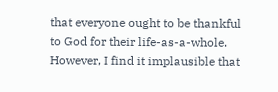that everyone ought to be thankful to God for their life-as-a-whole. However, I find it implausible that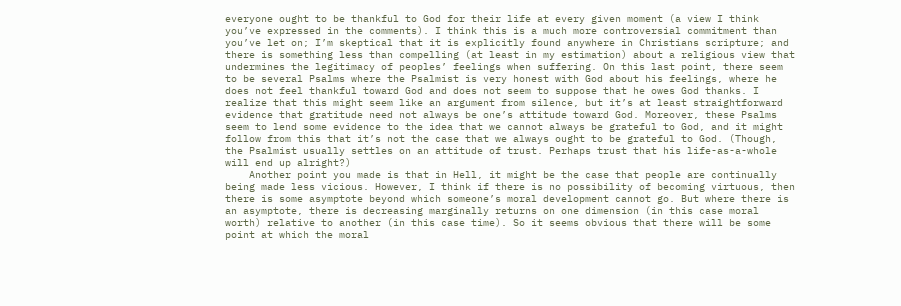everyone ought to be thankful to God for their life at every given moment (a view I think you’ve expressed in the comments). I think this is a much more controversial commitment than you’ve let on; I’m skeptical that it is explicitly found anywhere in Christians scripture; and there is something less than compelling (at least in my estimation) about a religious view that undermines the legitimacy of peoples’ feelings when suffering. On this last point, there seem to be several Psalms where the Psalmist is very honest with God about his feelings, where he does not feel thankful toward God and does not seem to suppose that he owes God thanks. I realize that this might seem like an argument from silence, but it’s at least straightforward evidence that gratitude need not always be one’s attitude toward God. Moreover, these Psalms seem to lend some evidence to the idea that we cannot always be grateful to God, and it might follow from this that it’s not the case that we always ought to be grateful to God. (Though, the Psalmist usually settles on an attitude of trust. Perhaps trust that his life-as-a-whole will end up alright?)
    Another point you made is that in Hell, it might be the case that people are continually being made less vicious. However, I think if there is no possibility of becoming virtuous, then there is some asymptote beyond which someone’s moral development cannot go. But where there is an asymptote, there is decreasing marginally returns on one dimension (in this case moral worth) relative to another (in this case time). So it seems obvious that there will be some point at which the moral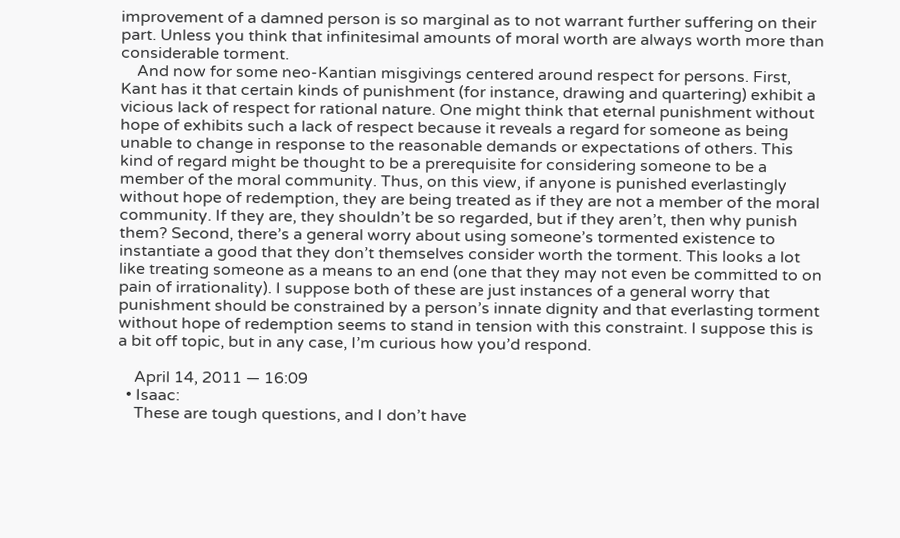improvement of a damned person is so marginal as to not warrant further suffering on their part. Unless you think that infinitesimal amounts of moral worth are always worth more than considerable torment.
    And now for some neo-Kantian misgivings centered around respect for persons. First, Kant has it that certain kinds of punishment (for instance, drawing and quartering) exhibit a vicious lack of respect for rational nature. One might think that eternal punishment without hope of exhibits such a lack of respect because it reveals a regard for someone as being unable to change in response to the reasonable demands or expectations of others. This kind of regard might be thought to be a prerequisite for considering someone to be a member of the moral community. Thus, on this view, if anyone is punished everlastingly without hope of redemption, they are being treated as if they are not a member of the moral community. If they are, they shouldn’t be so regarded, but if they aren’t, then why punish them? Second, there’s a general worry about using someone’s tormented existence to instantiate a good that they don’t themselves consider worth the torment. This looks a lot like treating someone as a means to an end (one that they may not even be committed to on pain of irrationality). I suppose both of these are just instances of a general worry that punishment should be constrained by a person’s innate dignity and that everlasting torment without hope of redemption seems to stand in tension with this constraint. I suppose this is a bit off topic, but in any case, I’m curious how you’d respond.

    April 14, 2011 — 16:09
  • Isaac:
    These are tough questions, and I don’t have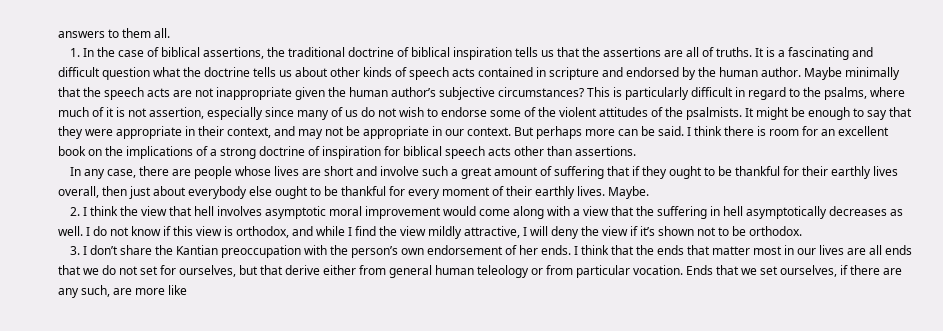answers to them all.
    1. In the case of biblical assertions, the traditional doctrine of biblical inspiration tells us that the assertions are all of truths. It is a fascinating and difficult question what the doctrine tells us about other kinds of speech acts contained in scripture and endorsed by the human author. Maybe minimally that the speech acts are not inappropriate given the human author’s subjective circumstances? This is particularly difficult in regard to the psalms, where much of it is not assertion, especially since many of us do not wish to endorse some of the violent attitudes of the psalmists. It might be enough to say that they were appropriate in their context, and may not be appropriate in our context. But perhaps more can be said. I think there is room for an excellent book on the implications of a strong doctrine of inspiration for biblical speech acts other than assertions.
    In any case, there are people whose lives are short and involve such a great amount of suffering that if they ought to be thankful for their earthly lives overall, then just about everybody else ought to be thankful for every moment of their earthly lives. Maybe.
    2. I think the view that hell involves asymptotic moral improvement would come along with a view that the suffering in hell asymptotically decreases as well. I do not know if this view is orthodox, and while I find the view mildly attractive, I will deny the view if it’s shown not to be orthodox.
    3. I don’t share the Kantian preoccupation with the person’s own endorsement of her ends. I think that the ends that matter most in our lives are all ends that we do not set for ourselves, but that derive either from general human teleology or from particular vocation. Ends that we set ourselves, if there are any such, are more like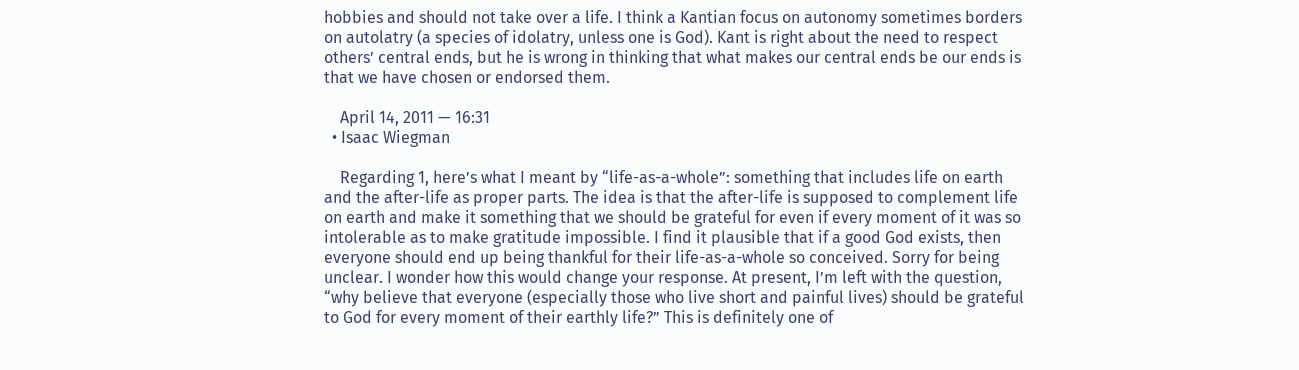hobbies and should not take over a life. I think a Kantian focus on autonomy sometimes borders on autolatry (a species of idolatry, unless one is God). Kant is right about the need to respect others’ central ends, but he is wrong in thinking that what makes our central ends be our ends is that we have chosen or endorsed them.

    April 14, 2011 — 16:31
  • Isaac Wiegman

    Regarding 1, here’s what I meant by “life-as-a-whole”: something that includes life on earth and the after-life as proper parts. The idea is that the after-life is supposed to complement life on earth and make it something that we should be grateful for even if every moment of it was so intolerable as to make gratitude impossible. I find it plausible that if a good God exists, then everyone should end up being thankful for their life-as-a-whole so conceived. Sorry for being unclear. I wonder how this would change your response. At present, I’m left with the question, “why believe that everyone (especially those who live short and painful lives) should be grateful to God for every moment of their earthly life?” This is definitely one of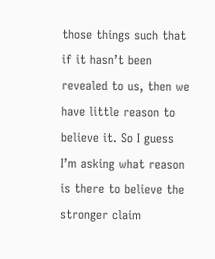those things such that if it hasn’t been revealed to us, then we have little reason to believe it. So I guess I’m asking what reason is there to believe the stronger claim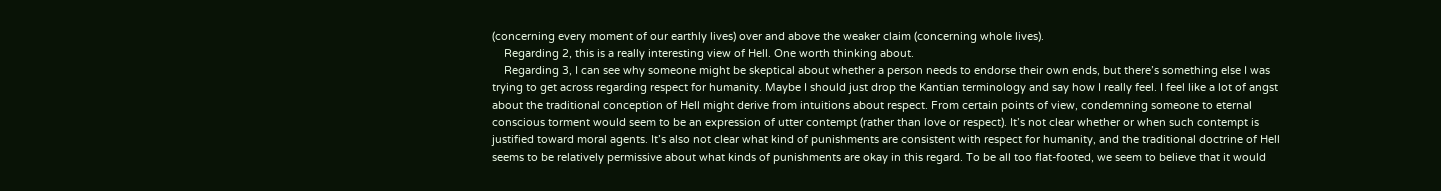(concerning every moment of our earthly lives) over and above the weaker claim (concerning whole lives).
    Regarding 2, this is a really interesting view of Hell. One worth thinking about.
    Regarding 3, I can see why someone might be skeptical about whether a person needs to endorse their own ends, but there’s something else I was trying to get across regarding respect for humanity. Maybe I should just drop the Kantian terminology and say how I really feel. I feel like a lot of angst about the traditional conception of Hell might derive from intuitions about respect. From certain points of view, condemning someone to eternal conscious torment would seem to be an expression of utter contempt (rather than love or respect). It’s not clear whether or when such contempt is justified toward moral agents. It’s also not clear what kind of punishments are consistent with respect for humanity, and the traditional doctrine of Hell seems to be relatively permissive about what kinds of punishments are okay in this regard. To be all too flat-footed, we seem to believe that it would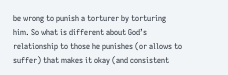be wrong to punish a torturer by torturing him. So what is different about God’s relationship to those he punishes (or allows to suffer) that makes it okay (and consistent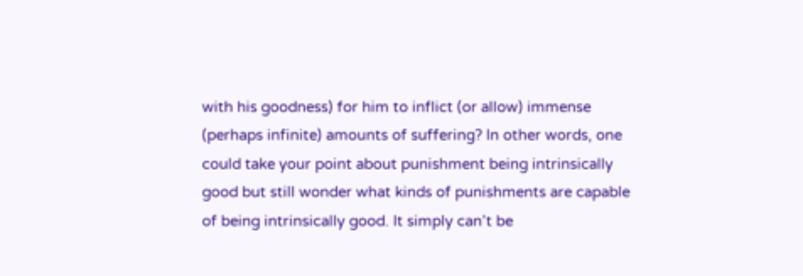with his goodness) for him to inflict (or allow) immense (perhaps infinite) amounts of suffering? In other words, one could take your point about punishment being intrinsically good but still wonder what kinds of punishments are capable of being intrinsically good. It simply can’t be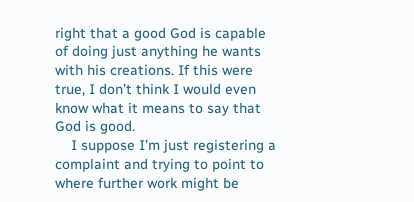right that a good God is capable of doing just anything he wants with his creations. If this were true, I don’t think I would even know what it means to say that God is good.
    I suppose I’m just registering a complaint and trying to point to where further work might be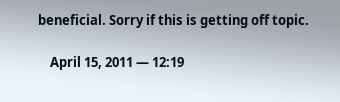beneficial. Sorry if this is getting off topic.

    April 15, 2011 — 12:19